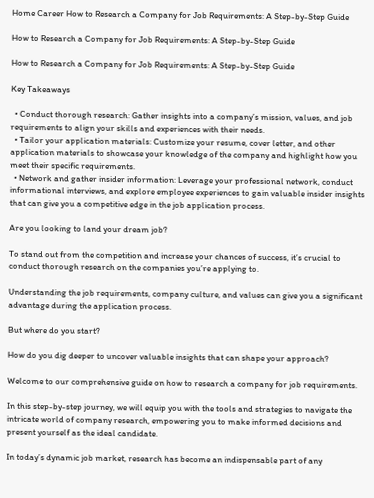Home Career How to Research a Company for Job Requirements: A Step-by-Step Guide

How to Research a Company for Job Requirements: A Step-by-Step Guide

How to Research a Company for Job Requirements: A Step-by-Step Guide

Key Takeaways

  • Conduct thorough research: Gather insights into a company’s mission, values, and job requirements to align your skills and experiences with their needs.
  • Tailor your application materials: Customize your resume, cover letter, and other application materials to showcase your knowledge of the company and highlight how you meet their specific requirements.
  • Network and gather insider information: Leverage your professional network, conduct informational interviews, and explore employee experiences to gain valuable insider insights that can give you a competitive edge in the job application process.

Are you looking to land your dream job?

To stand out from the competition and increase your chances of success, it’s crucial to conduct thorough research on the companies you’re applying to.

Understanding the job requirements, company culture, and values can give you a significant advantage during the application process.

But where do you start?

How do you dig deeper to uncover valuable insights that can shape your approach?

Welcome to our comprehensive guide on how to research a company for job requirements.

In this step-by-step journey, we will equip you with the tools and strategies to navigate the intricate world of company research, empowering you to make informed decisions and present yourself as the ideal candidate.

In today’s dynamic job market, research has become an indispensable part of any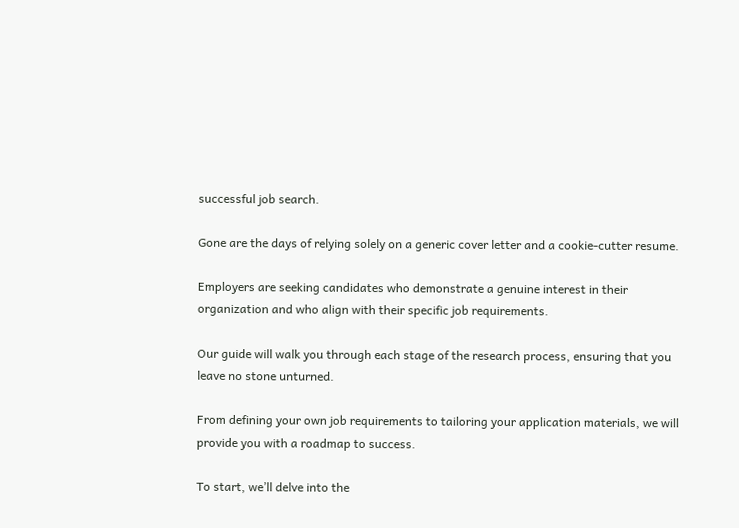successful job search.

Gone are the days of relying solely on a generic cover letter and a cookie-cutter resume.

Employers are seeking candidates who demonstrate a genuine interest in their organization and who align with their specific job requirements.

Our guide will walk you through each stage of the research process, ensuring that you leave no stone unturned.

From defining your own job requirements to tailoring your application materials, we will provide you with a roadmap to success.

To start, we’ll delve into the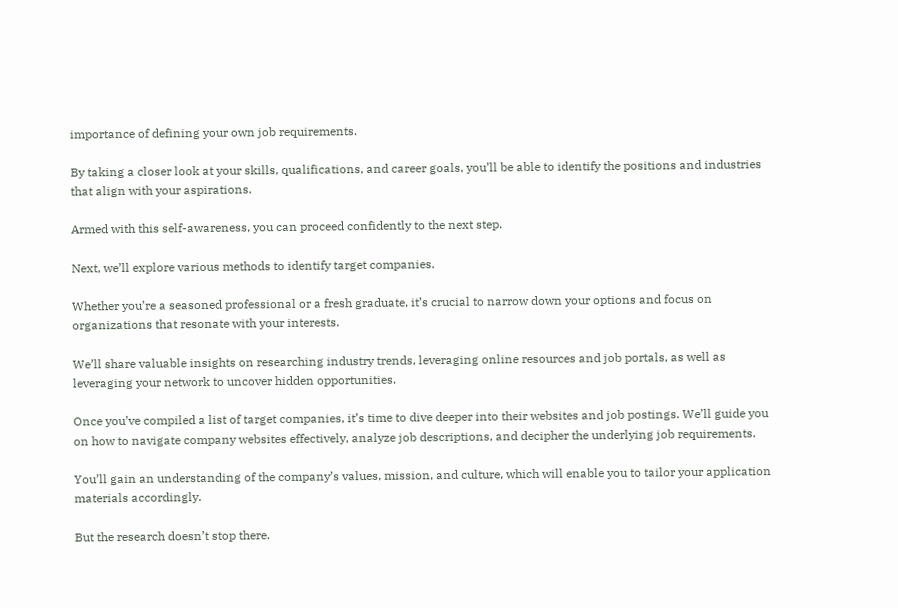importance of defining your own job requirements.

By taking a closer look at your skills, qualifications, and career goals, you’ll be able to identify the positions and industries that align with your aspirations.

Armed with this self-awareness, you can proceed confidently to the next step.

Next, we’ll explore various methods to identify target companies.

Whether you’re a seasoned professional or a fresh graduate, it’s crucial to narrow down your options and focus on organizations that resonate with your interests.

We’ll share valuable insights on researching industry trends, leveraging online resources and job portals, as well as leveraging your network to uncover hidden opportunities.

Once you’ve compiled a list of target companies, it’s time to dive deeper into their websites and job postings. We’ll guide you on how to navigate company websites effectively, analyze job descriptions, and decipher the underlying job requirements.

You’ll gain an understanding of the company’s values, mission, and culture, which will enable you to tailor your application materials accordingly.

But the research doesn’t stop there.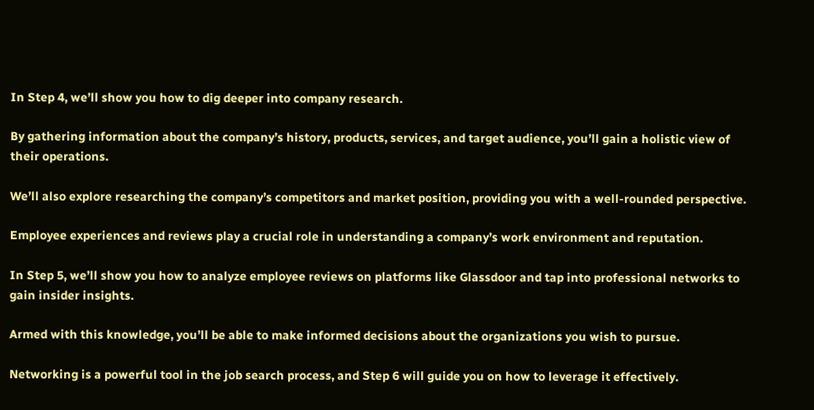In Step 4, we’ll show you how to dig deeper into company research.

By gathering information about the company’s history, products, services, and target audience, you’ll gain a holistic view of their operations.

We’ll also explore researching the company’s competitors and market position, providing you with a well-rounded perspective.

Employee experiences and reviews play a crucial role in understanding a company’s work environment and reputation.

In Step 5, we’ll show you how to analyze employee reviews on platforms like Glassdoor and tap into professional networks to gain insider insights.

Armed with this knowledge, you’ll be able to make informed decisions about the organizations you wish to pursue.

Networking is a powerful tool in the job search process, and Step 6 will guide you on how to leverage it effectively.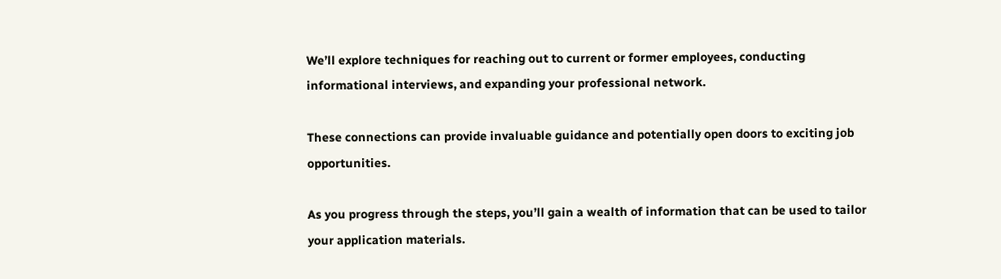We’ll explore techniques for reaching out to current or former employees, conducting informational interviews, and expanding your professional network.

These connections can provide invaluable guidance and potentially open doors to exciting job opportunities.

As you progress through the steps, you’ll gain a wealth of information that can be used to tailor your application materials.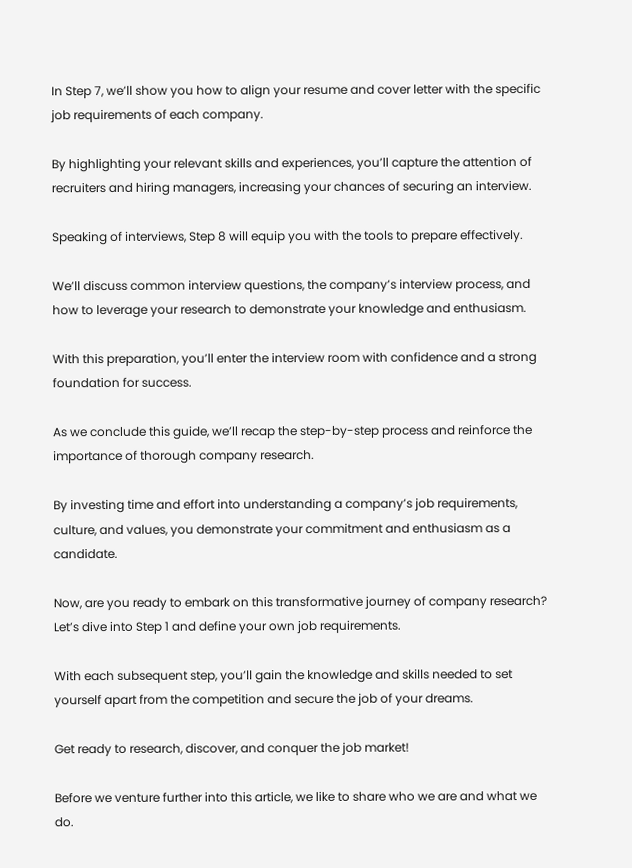In Step 7, we’ll show you how to align your resume and cover letter with the specific job requirements of each company.

By highlighting your relevant skills and experiences, you’ll capture the attention of recruiters and hiring managers, increasing your chances of securing an interview.

Speaking of interviews, Step 8 will equip you with the tools to prepare effectively.

We’ll discuss common interview questions, the company’s interview process, and how to leverage your research to demonstrate your knowledge and enthusiasm.

With this preparation, you’ll enter the interview room with confidence and a strong foundation for success.

As we conclude this guide, we’ll recap the step-by-step process and reinforce the importance of thorough company research.

By investing time and effort into understanding a company’s job requirements, culture, and values, you demonstrate your commitment and enthusiasm as a candidate.

Now, are you ready to embark on this transformative journey of company research? Let’s dive into Step 1 and define your own job requirements.

With each subsequent step, you’ll gain the knowledge and skills needed to set yourself apart from the competition and secure the job of your dreams.

Get ready to research, discover, and conquer the job market!

Before we venture further into this article, we like to share who we are and what we do.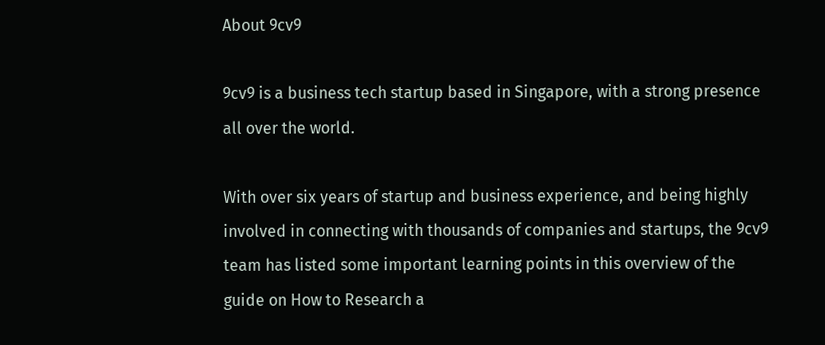About 9cv9

9cv9 is a business tech startup based in Singapore, with a strong presence all over the world.

With over six years of startup and business experience, and being highly involved in connecting with thousands of companies and startups, the 9cv9 team has listed some important learning points in this overview of the guide on How to Research a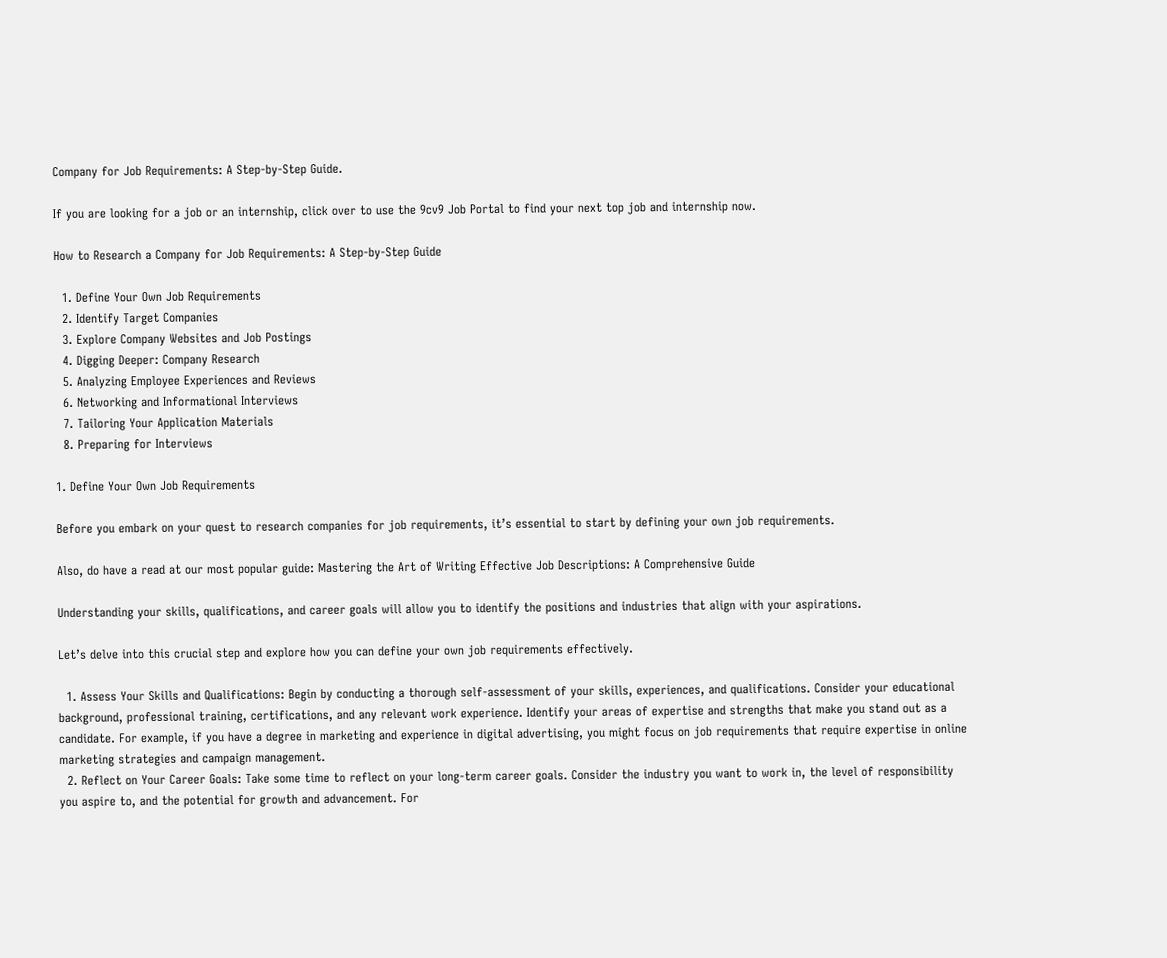Company for Job Requirements: A Step-by-Step Guide.

If you are looking for a job or an internship, click over to use the 9cv9 Job Portal to find your next top job and internship now.

How to Research a Company for Job Requirements: A Step-by-Step Guide

  1. Define Your Own Job Requirements
  2. Identify Target Companies
  3. Explore Company Websites and Job Postings
  4. Digging Deeper: Company Research
  5. Analyzing Employee Experiences and Reviews
  6. Networking and Informational Interviews
  7. Tailoring Your Application Materials
  8. Preparing for Interviews

1. Define Your Own Job Requirements

Before you embark on your quest to research companies for job requirements, it’s essential to start by defining your own job requirements.

Also, do have a read at our most popular guide: Mastering the Art of Writing Effective Job Descriptions: A Comprehensive Guide

Understanding your skills, qualifications, and career goals will allow you to identify the positions and industries that align with your aspirations.

Let’s delve into this crucial step and explore how you can define your own job requirements effectively.

  1. Assess Your Skills and Qualifications: Begin by conducting a thorough self-assessment of your skills, experiences, and qualifications. Consider your educational background, professional training, certifications, and any relevant work experience. Identify your areas of expertise and strengths that make you stand out as a candidate. For example, if you have a degree in marketing and experience in digital advertising, you might focus on job requirements that require expertise in online marketing strategies and campaign management.
  2. Reflect on Your Career Goals: Take some time to reflect on your long-term career goals. Consider the industry you want to work in, the level of responsibility you aspire to, and the potential for growth and advancement. For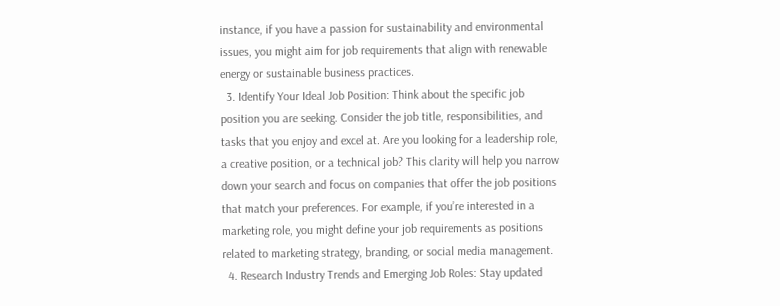instance, if you have a passion for sustainability and environmental issues, you might aim for job requirements that align with renewable energy or sustainable business practices.
  3. Identify Your Ideal Job Position: Think about the specific job position you are seeking. Consider the job title, responsibilities, and tasks that you enjoy and excel at. Are you looking for a leadership role, a creative position, or a technical job? This clarity will help you narrow down your search and focus on companies that offer the job positions that match your preferences. For example, if you’re interested in a marketing role, you might define your job requirements as positions related to marketing strategy, branding, or social media management.
  4. Research Industry Trends and Emerging Job Roles: Stay updated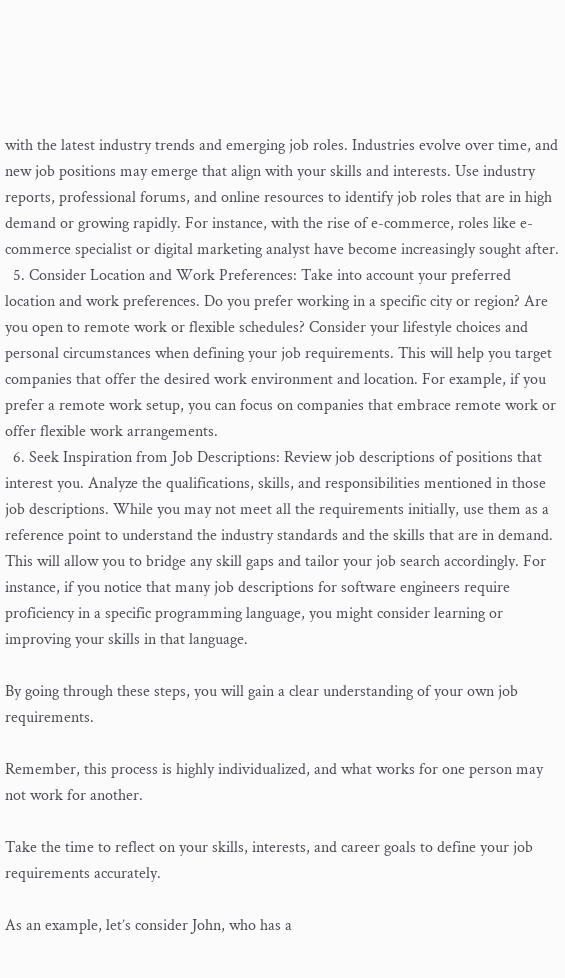with the latest industry trends and emerging job roles. Industries evolve over time, and new job positions may emerge that align with your skills and interests. Use industry reports, professional forums, and online resources to identify job roles that are in high demand or growing rapidly. For instance, with the rise of e-commerce, roles like e-commerce specialist or digital marketing analyst have become increasingly sought after.
  5. Consider Location and Work Preferences: Take into account your preferred location and work preferences. Do you prefer working in a specific city or region? Are you open to remote work or flexible schedules? Consider your lifestyle choices and personal circumstances when defining your job requirements. This will help you target companies that offer the desired work environment and location. For example, if you prefer a remote work setup, you can focus on companies that embrace remote work or offer flexible work arrangements.
  6. Seek Inspiration from Job Descriptions: Review job descriptions of positions that interest you. Analyze the qualifications, skills, and responsibilities mentioned in those job descriptions. While you may not meet all the requirements initially, use them as a reference point to understand the industry standards and the skills that are in demand. This will allow you to bridge any skill gaps and tailor your job search accordingly. For instance, if you notice that many job descriptions for software engineers require proficiency in a specific programming language, you might consider learning or improving your skills in that language.

By going through these steps, you will gain a clear understanding of your own job requirements.

Remember, this process is highly individualized, and what works for one person may not work for another.

Take the time to reflect on your skills, interests, and career goals to define your job requirements accurately.

As an example, let’s consider John, who has a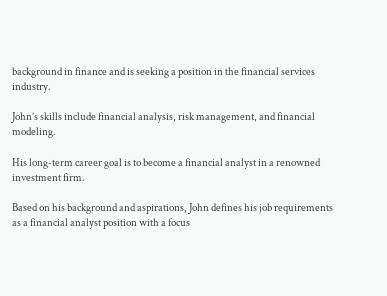background in finance and is seeking a position in the financial services industry.

John’s skills include financial analysis, risk management, and financial modeling.

His long-term career goal is to become a financial analyst in a renowned investment firm.

Based on his background and aspirations, John defines his job requirements as a financial analyst position with a focus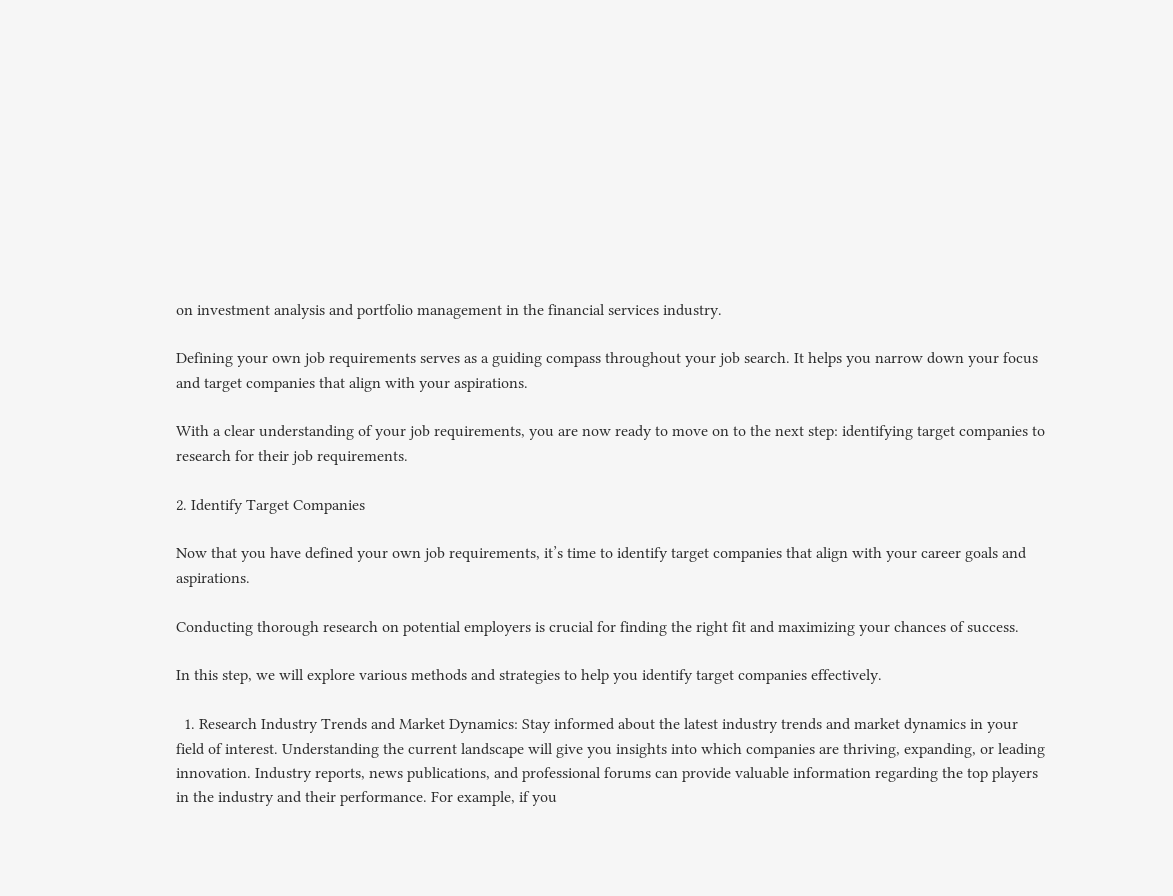on investment analysis and portfolio management in the financial services industry.

Defining your own job requirements serves as a guiding compass throughout your job search. It helps you narrow down your focus and target companies that align with your aspirations.

With a clear understanding of your job requirements, you are now ready to move on to the next step: identifying target companies to research for their job requirements.

2. Identify Target Companies

Now that you have defined your own job requirements, it’s time to identify target companies that align with your career goals and aspirations.

Conducting thorough research on potential employers is crucial for finding the right fit and maximizing your chances of success.

In this step, we will explore various methods and strategies to help you identify target companies effectively.

  1. Research Industry Trends and Market Dynamics: Stay informed about the latest industry trends and market dynamics in your field of interest. Understanding the current landscape will give you insights into which companies are thriving, expanding, or leading innovation. Industry reports, news publications, and professional forums can provide valuable information regarding the top players in the industry and their performance. For example, if you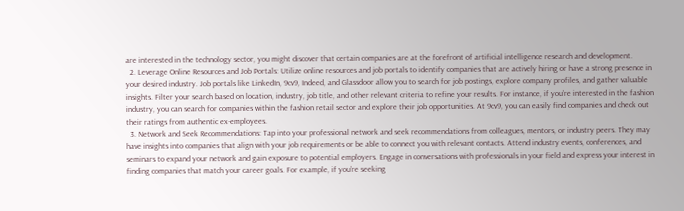are interested in the technology sector, you might discover that certain companies are at the forefront of artificial intelligence research and development.
  2. Leverage Online Resources and Job Portals: Utilize online resources and job portals to identify companies that are actively hiring or have a strong presence in your desired industry. Job portals like LinkedIn, 9cv9, Indeed, and Glassdoor allow you to search for job postings, explore company profiles, and gather valuable insights. Filter your search based on location, industry, job title, and other relevant criteria to refine your results. For instance, if you’re interested in the fashion industry, you can search for companies within the fashion retail sector and explore their job opportunities. At 9cv9, you can easily find companies and check out their ratings from authentic ex-employees.
  3. Network and Seek Recommendations: Tap into your professional network and seek recommendations from colleagues, mentors, or industry peers. They may have insights into companies that align with your job requirements or be able to connect you with relevant contacts. Attend industry events, conferences, and seminars to expand your network and gain exposure to potential employers. Engage in conversations with professionals in your field and express your interest in finding companies that match your career goals. For example, if you’re seeking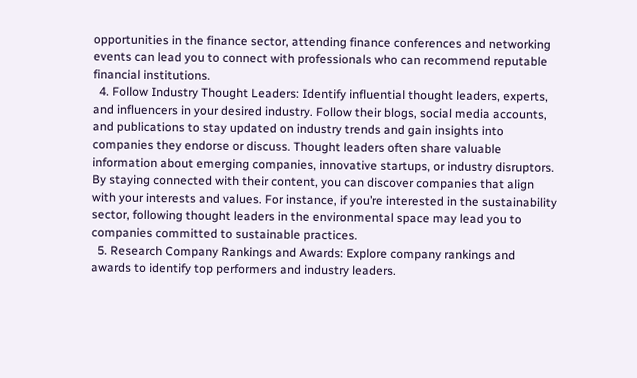opportunities in the finance sector, attending finance conferences and networking events can lead you to connect with professionals who can recommend reputable financial institutions.
  4. Follow Industry Thought Leaders: Identify influential thought leaders, experts, and influencers in your desired industry. Follow their blogs, social media accounts, and publications to stay updated on industry trends and gain insights into companies they endorse or discuss. Thought leaders often share valuable information about emerging companies, innovative startups, or industry disruptors. By staying connected with their content, you can discover companies that align with your interests and values. For instance, if you’re interested in the sustainability sector, following thought leaders in the environmental space may lead you to companies committed to sustainable practices.
  5. Research Company Rankings and Awards: Explore company rankings and awards to identify top performers and industry leaders.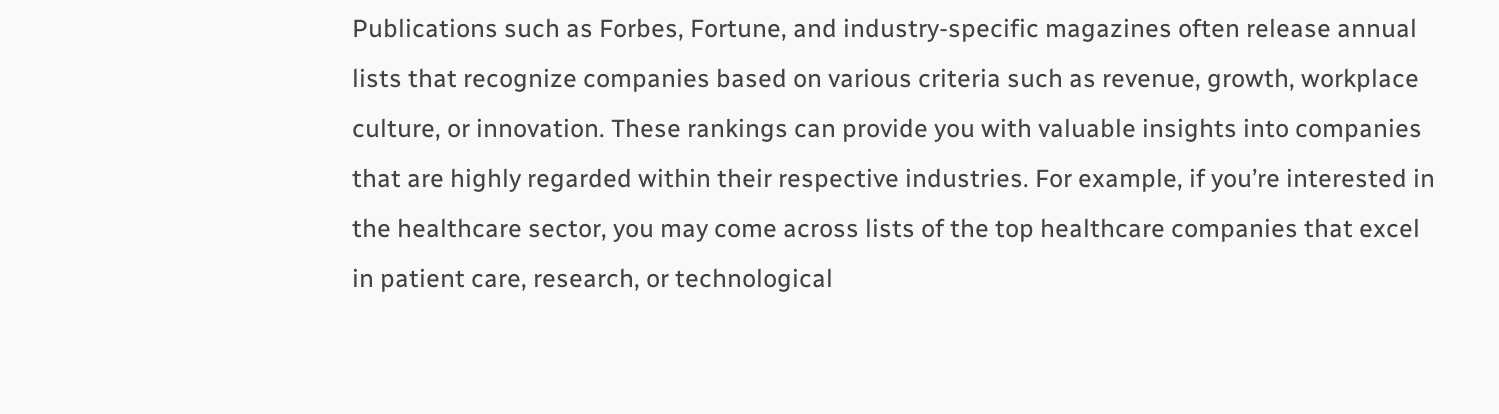Publications such as Forbes, Fortune, and industry-specific magazines often release annual lists that recognize companies based on various criteria such as revenue, growth, workplace culture, or innovation. These rankings can provide you with valuable insights into companies that are highly regarded within their respective industries. For example, if you’re interested in the healthcare sector, you may come across lists of the top healthcare companies that excel in patient care, research, or technological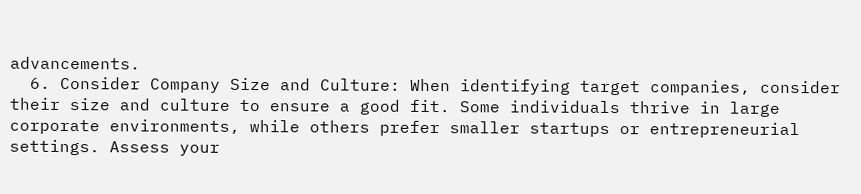advancements.
  6. Consider Company Size and Culture: When identifying target companies, consider their size and culture to ensure a good fit. Some individuals thrive in large corporate environments, while others prefer smaller startups or entrepreneurial settings. Assess your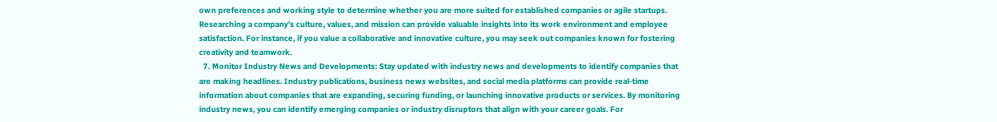own preferences and working style to determine whether you are more suited for established companies or agile startups. Researching a company’s culture, values, and mission can provide valuable insights into its work environment and employee satisfaction. For instance, if you value a collaborative and innovative culture, you may seek out companies known for fostering creativity and teamwork.
  7. Monitor Industry News and Developments: Stay updated with industry news and developments to identify companies that are making headlines. Industry publications, business news websites, and social media platforms can provide real-time information about companies that are expanding, securing funding, or launching innovative products or services. By monitoring industry news, you can identify emerging companies or industry disruptors that align with your career goals. For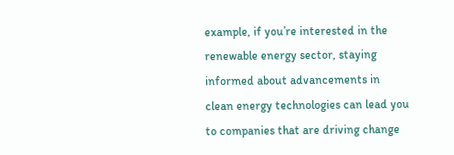example, if you’re interested in the renewable energy sector, staying informed about advancements in clean energy technologies can lead you to companies that are driving change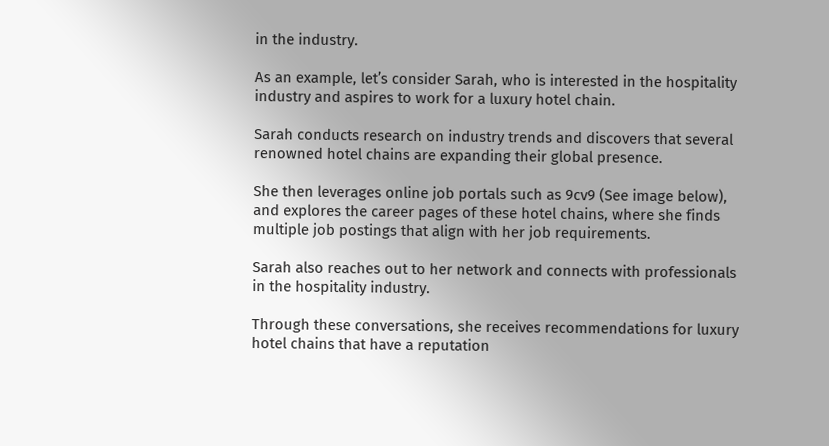in the industry.

As an example, let’s consider Sarah, who is interested in the hospitality industry and aspires to work for a luxury hotel chain.

Sarah conducts research on industry trends and discovers that several renowned hotel chains are expanding their global presence.

She then leverages online job portals such as 9cv9 (See image below), and explores the career pages of these hotel chains, where she finds multiple job postings that align with her job requirements.

Sarah also reaches out to her network and connects with professionals in the hospitality industry.

Through these conversations, she receives recommendations for luxury hotel chains that have a reputation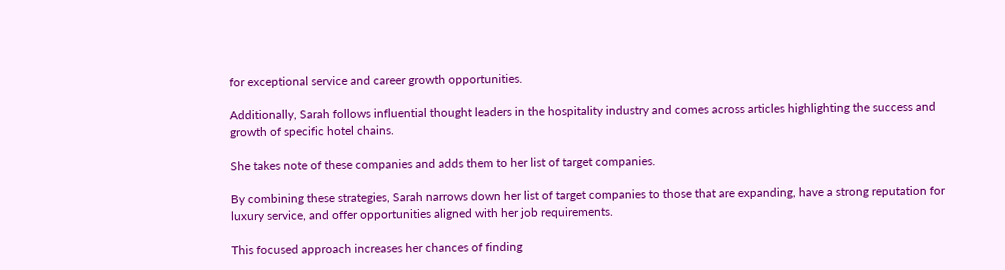for exceptional service and career growth opportunities.

Additionally, Sarah follows influential thought leaders in the hospitality industry and comes across articles highlighting the success and growth of specific hotel chains.

She takes note of these companies and adds them to her list of target companies.

By combining these strategies, Sarah narrows down her list of target companies to those that are expanding, have a strong reputation for luxury service, and offer opportunities aligned with her job requirements.

This focused approach increases her chances of finding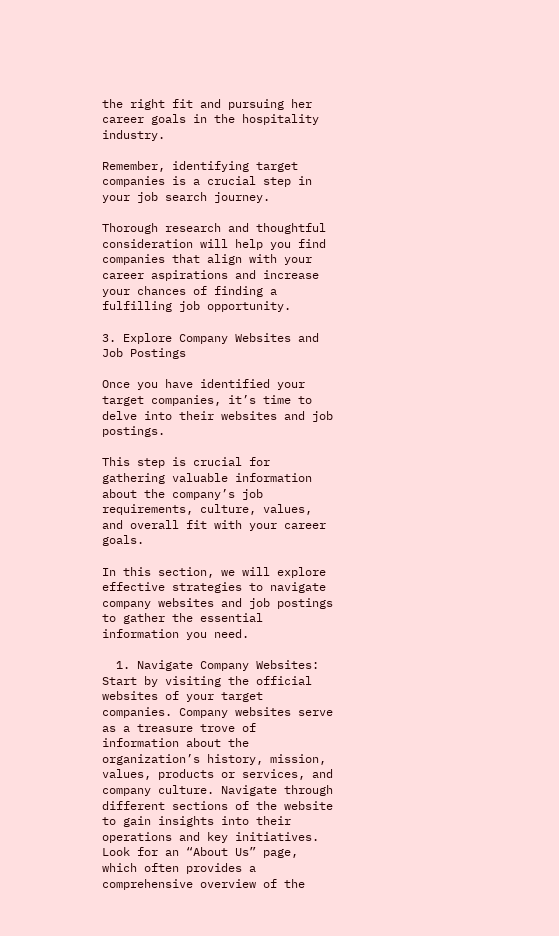the right fit and pursuing her career goals in the hospitality industry.

Remember, identifying target companies is a crucial step in your job search journey.

Thorough research and thoughtful consideration will help you find companies that align with your career aspirations and increase your chances of finding a fulfilling job opportunity.

3. Explore Company Websites and Job Postings

Once you have identified your target companies, it’s time to delve into their websites and job postings.

This step is crucial for gathering valuable information about the company’s job requirements, culture, values, and overall fit with your career goals.

In this section, we will explore effective strategies to navigate company websites and job postings to gather the essential information you need.

  1. Navigate Company Websites: Start by visiting the official websites of your target companies. Company websites serve as a treasure trove of information about the organization’s history, mission, values, products or services, and company culture. Navigate through different sections of the website to gain insights into their operations and key initiatives. Look for an “About Us” page, which often provides a comprehensive overview of the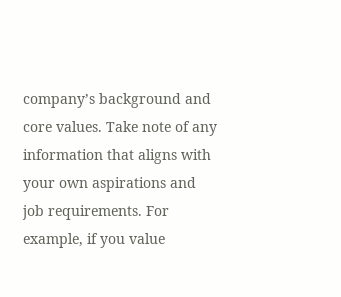company’s background and core values. Take note of any information that aligns with your own aspirations and job requirements. For example, if you value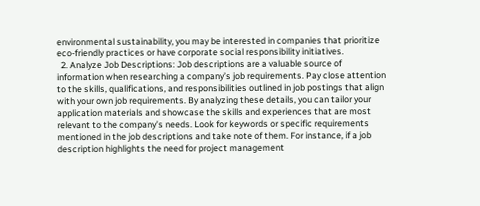environmental sustainability, you may be interested in companies that prioritize eco-friendly practices or have corporate social responsibility initiatives.
  2. Analyze Job Descriptions: Job descriptions are a valuable source of information when researching a company’s job requirements. Pay close attention to the skills, qualifications, and responsibilities outlined in job postings that align with your own job requirements. By analyzing these details, you can tailor your application materials and showcase the skills and experiences that are most relevant to the company’s needs. Look for keywords or specific requirements mentioned in the job descriptions and take note of them. For instance, if a job description highlights the need for project management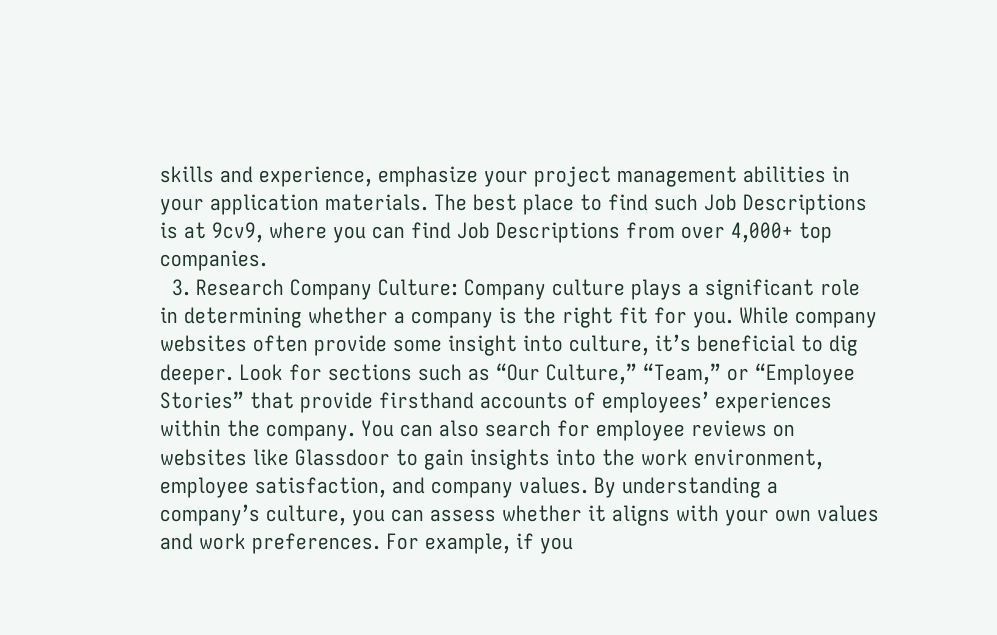skills and experience, emphasize your project management abilities in your application materials. The best place to find such Job Descriptions is at 9cv9, where you can find Job Descriptions from over 4,000+ top companies.
  3. Research Company Culture: Company culture plays a significant role in determining whether a company is the right fit for you. While company websites often provide some insight into culture, it’s beneficial to dig deeper. Look for sections such as “Our Culture,” “Team,” or “Employee Stories” that provide firsthand accounts of employees’ experiences within the company. You can also search for employee reviews on websites like Glassdoor to gain insights into the work environment, employee satisfaction, and company values. By understanding a company’s culture, you can assess whether it aligns with your own values and work preferences. For example, if you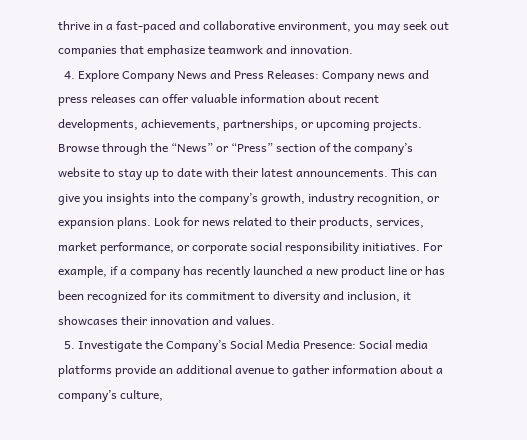thrive in a fast-paced and collaborative environment, you may seek out companies that emphasize teamwork and innovation.
  4. Explore Company News and Press Releases: Company news and press releases can offer valuable information about recent developments, achievements, partnerships, or upcoming projects. Browse through the “News” or “Press” section of the company’s website to stay up to date with their latest announcements. This can give you insights into the company’s growth, industry recognition, or expansion plans. Look for news related to their products, services, market performance, or corporate social responsibility initiatives. For example, if a company has recently launched a new product line or has been recognized for its commitment to diversity and inclusion, it showcases their innovation and values.
  5. Investigate the Company’s Social Media Presence: Social media platforms provide an additional avenue to gather information about a company’s culture,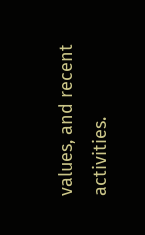values, and recent activities.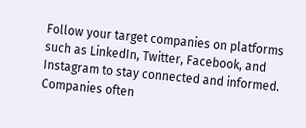Follow your target companies on platforms such as LinkedIn, Twitter, Facebook, and Instagram to stay connected and informed. Companies often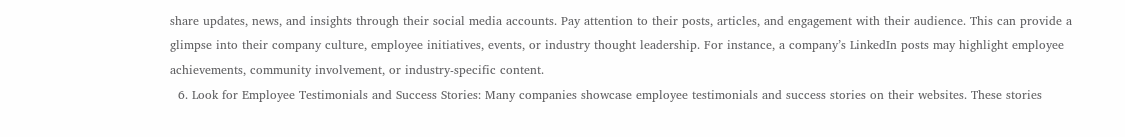share updates, news, and insights through their social media accounts. Pay attention to their posts, articles, and engagement with their audience. This can provide a glimpse into their company culture, employee initiatives, events, or industry thought leadership. For instance, a company’s LinkedIn posts may highlight employee achievements, community involvement, or industry-specific content.
  6. Look for Employee Testimonials and Success Stories: Many companies showcase employee testimonials and success stories on their websites. These stories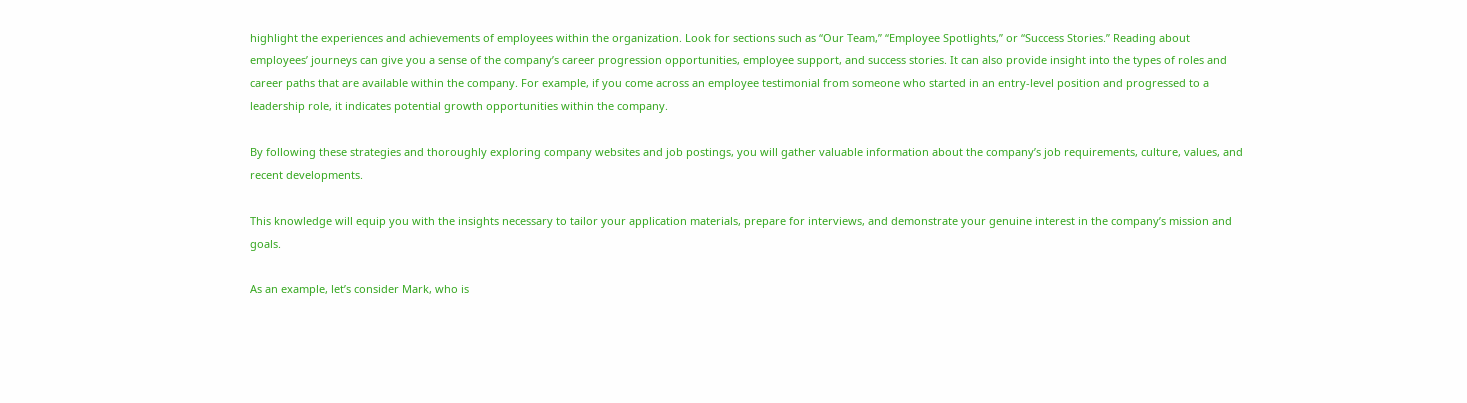highlight the experiences and achievements of employees within the organization. Look for sections such as “Our Team,” “Employee Spotlights,” or “Success Stories.” Reading about employees’ journeys can give you a sense of the company’s career progression opportunities, employee support, and success stories. It can also provide insight into the types of roles and career paths that are available within the company. For example, if you come across an employee testimonial from someone who started in an entry-level position and progressed to a leadership role, it indicates potential growth opportunities within the company.

By following these strategies and thoroughly exploring company websites and job postings, you will gather valuable information about the company’s job requirements, culture, values, and recent developments.

This knowledge will equip you with the insights necessary to tailor your application materials, prepare for interviews, and demonstrate your genuine interest in the company’s mission and goals.

As an example, let’s consider Mark, who is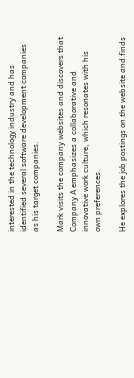interested in the technology industry and has identified several software development companies as his target companies.

Mark visits the company websites and discovers that Company A emphasizes a collaborative and innovative work culture, which resonates with his own preferences.

He explores the job postings on the website and finds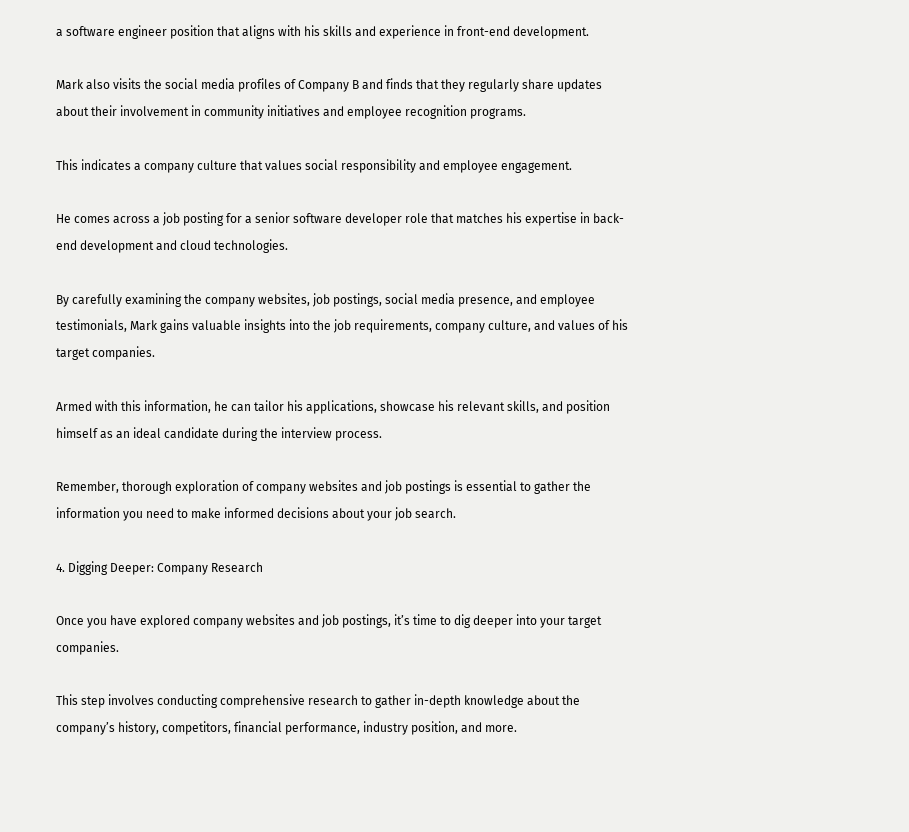a software engineer position that aligns with his skills and experience in front-end development.

Mark also visits the social media profiles of Company B and finds that they regularly share updates about their involvement in community initiatives and employee recognition programs.

This indicates a company culture that values social responsibility and employee engagement.

He comes across a job posting for a senior software developer role that matches his expertise in back-end development and cloud technologies.

By carefully examining the company websites, job postings, social media presence, and employee testimonials, Mark gains valuable insights into the job requirements, company culture, and values of his target companies.

Armed with this information, he can tailor his applications, showcase his relevant skills, and position himself as an ideal candidate during the interview process.

Remember, thorough exploration of company websites and job postings is essential to gather the information you need to make informed decisions about your job search.

4. Digging Deeper: Company Research

Once you have explored company websites and job postings, it’s time to dig deeper into your target companies.

This step involves conducting comprehensive research to gather in-depth knowledge about the company’s history, competitors, financial performance, industry position, and more.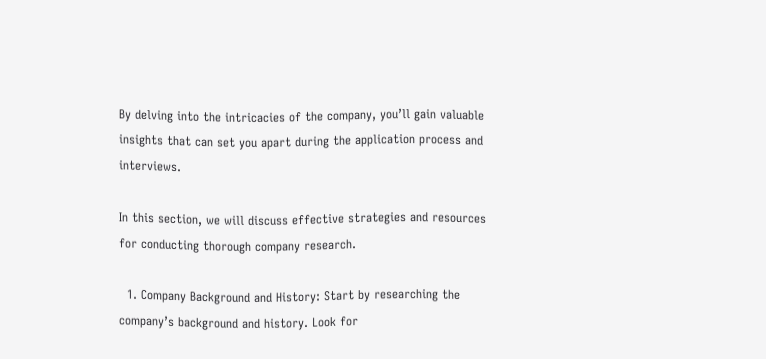By delving into the intricacies of the company, you’ll gain valuable insights that can set you apart during the application process and interviews.

In this section, we will discuss effective strategies and resources for conducting thorough company research.

  1. Company Background and History: Start by researching the company’s background and history. Look for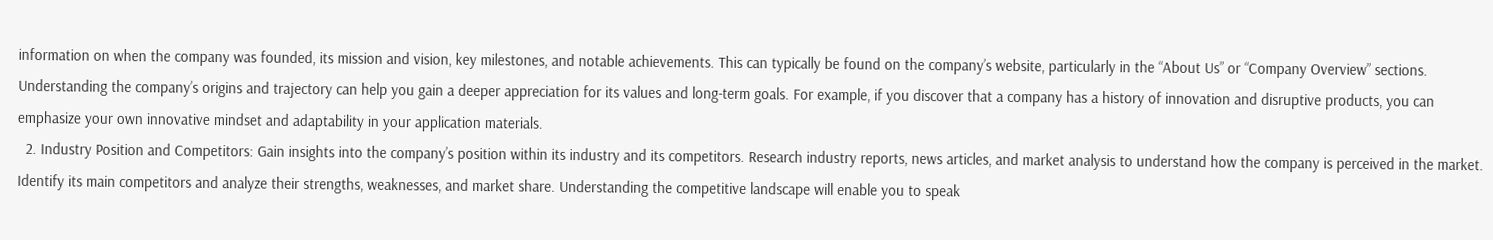information on when the company was founded, its mission and vision, key milestones, and notable achievements. This can typically be found on the company’s website, particularly in the “About Us” or “Company Overview” sections. Understanding the company’s origins and trajectory can help you gain a deeper appreciation for its values and long-term goals. For example, if you discover that a company has a history of innovation and disruptive products, you can emphasize your own innovative mindset and adaptability in your application materials.
  2. Industry Position and Competitors: Gain insights into the company’s position within its industry and its competitors. Research industry reports, news articles, and market analysis to understand how the company is perceived in the market. Identify its main competitors and analyze their strengths, weaknesses, and market share. Understanding the competitive landscape will enable you to speak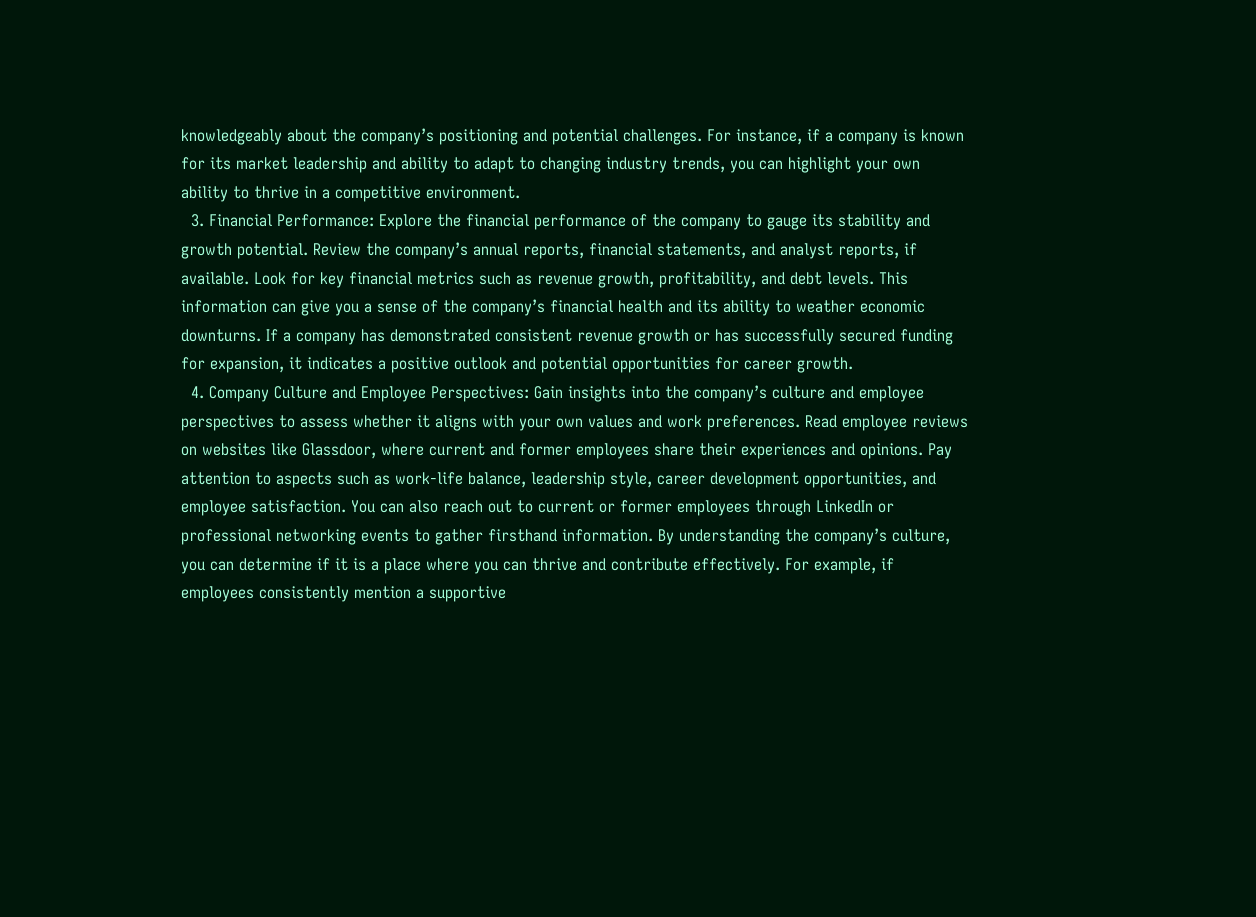knowledgeably about the company’s positioning and potential challenges. For instance, if a company is known for its market leadership and ability to adapt to changing industry trends, you can highlight your own ability to thrive in a competitive environment.
  3. Financial Performance: Explore the financial performance of the company to gauge its stability and growth potential. Review the company’s annual reports, financial statements, and analyst reports, if available. Look for key financial metrics such as revenue growth, profitability, and debt levels. This information can give you a sense of the company’s financial health and its ability to weather economic downturns. If a company has demonstrated consistent revenue growth or has successfully secured funding for expansion, it indicates a positive outlook and potential opportunities for career growth.
  4. Company Culture and Employee Perspectives: Gain insights into the company’s culture and employee perspectives to assess whether it aligns with your own values and work preferences. Read employee reviews on websites like Glassdoor, where current and former employees share their experiences and opinions. Pay attention to aspects such as work-life balance, leadership style, career development opportunities, and employee satisfaction. You can also reach out to current or former employees through LinkedIn or professional networking events to gather firsthand information. By understanding the company’s culture, you can determine if it is a place where you can thrive and contribute effectively. For example, if employees consistently mention a supportive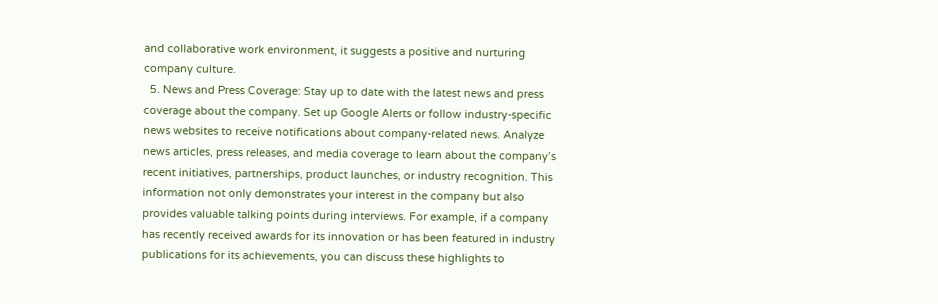and collaborative work environment, it suggests a positive and nurturing company culture.
  5. News and Press Coverage: Stay up to date with the latest news and press coverage about the company. Set up Google Alerts or follow industry-specific news websites to receive notifications about company-related news. Analyze news articles, press releases, and media coverage to learn about the company’s recent initiatives, partnerships, product launches, or industry recognition. This information not only demonstrates your interest in the company but also provides valuable talking points during interviews. For example, if a company has recently received awards for its innovation or has been featured in industry publications for its achievements, you can discuss these highlights to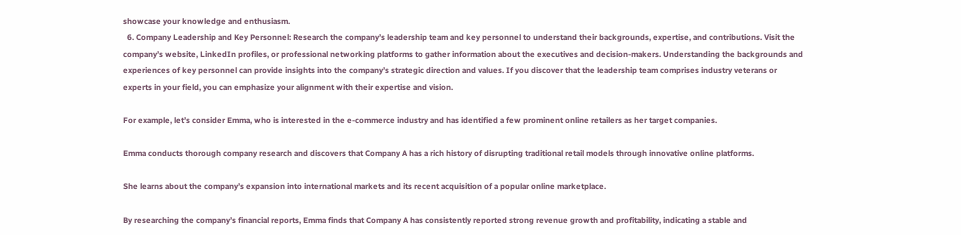showcase your knowledge and enthusiasm.
  6. Company Leadership and Key Personnel: Research the company’s leadership team and key personnel to understand their backgrounds, expertise, and contributions. Visit the company’s website, LinkedIn profiles, or professional networking platforms to gather information about the executives and decision-makers. Understanding the backgrounds and experiences of key personnel can provide insights into the company’s strategic direction and values. If you discover that the leadership team comprises industry veterans or experts in your field, you can emphasize your alignment with their expertise and vision.

For example, let’s consider Emma, who is interested in the e-commerce industry and has identified a few prominent online retailers as her target companies.

Emma conducts thorough company research and discovers that Company A has a rich history of disrupting traditional retail models through innovative online platforms.

She learns about the company’s expansion into international markets and its recent acquisition of a popular online marketplace.

By researching the company’s financial reports, Emma finds that Company A has consistently reported strong revenue growth and profitability, indicating a stable and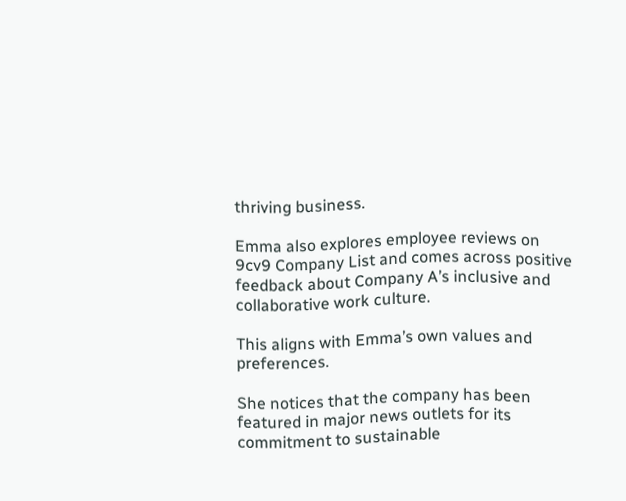thriving business.

Emma also explores employee reviews on 9cv9 Company List and comes across positive feedback about Company A’s inclusive and collaborative work culture.

This aligns with Emma’s own values and preferences.

She notices that the company has been featured in major news outlets for its commitment to sustainable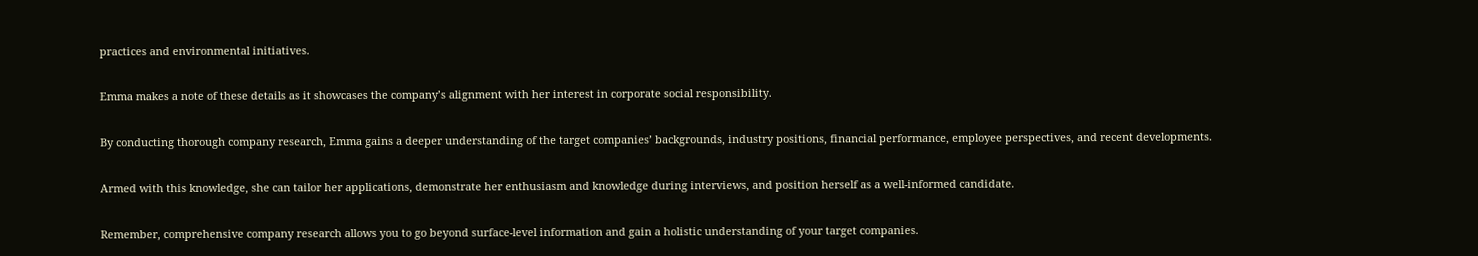practices and environmental initiatives.

Emma makes a note of these details as it showcases the company’s alignment with her interest in corporate social responsibility.

By conducting thorough company research, Emma gains a deeper understanding of the target companies’ backgrounds, industry positions, financial performance, employee perspectives, and recent developments.

Armed with this knowledge, she can tailor her applications, demonstrate her enthusiasm and knowledge during interviews, and position herself as a well-informed candidate.

Remember, comprehensive company research allows you to go beyond surface-level information and gain a holistic understanding of your target companies.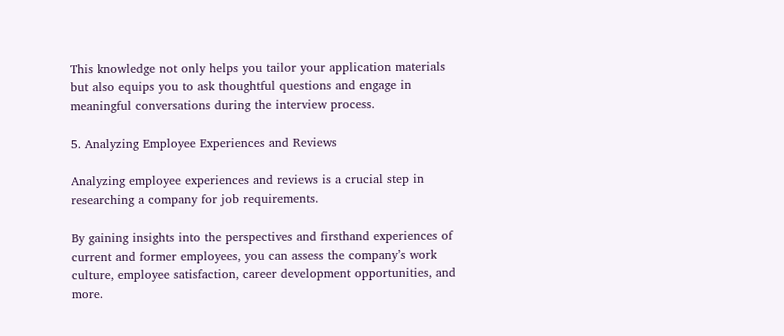This knowledge not only helps you tailor your application materials but also equips you to ask thoughtful questions and engage in meaningful conversations during the interview process.

5. Analyzing Employee Experiences and Reviews

Analyzing employee experiences and reviews is a crucial step in researching a company for job requirements.

By gaining insights into the perspectives and firsthand experiences of current and former employees, you can assess the company’s work culture, employee satisfaction, career development opportunities, and more.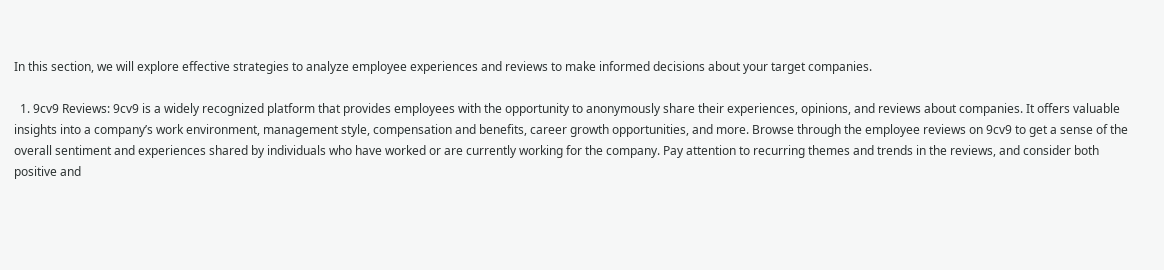In this section, we will explore effective strategies to analyze employee experiences and reviews to make informed decisions about your target companies.

  1. 9cv9 Reviews: 9cv9 is a widely recognized platform that provides employees with the opportunity to anonymously share their experiences, opinions, and reviews about companies. It offers valuable insights into a company’s work environment, management style, compensation and benefits, career growth opportunities, and more. Browse through the employee reviews on 9cv9 to get a sense of the overall sentiment and experiences shared by individuals who have worked or are currently working for the company. Pay attention to recurring themes and trends in the reviews, and consider both positive and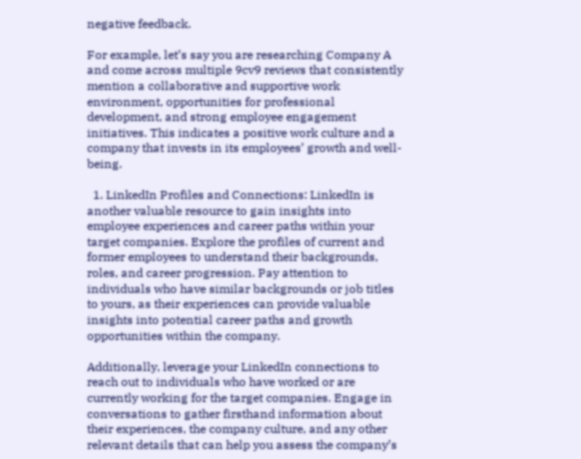negative feedback.

For example, let’s say you are researching Company A and come across multiple 9cv9 reviews that consistently mention a collaborative and supportive work environment, opportunities for professional development, and strong employee engagement initiatives. This indicates a positive work culture and a company that invests in its employees’ growth and well-being.

  1. LinkedIn Profiles and Connections: LinkedIn is another valuable resource to gain insights into employee experiences and career paths within your target companies. Explore the profiles of current and former employees to understand their backgrounds, roles, and career progression. Pay attention to individuals who have similar backgrounds or job titles to yours, as their experiences can provide valuable insights into potential career paths and growth opportunities within the company.

Additionally, leverage your LinkedIn connections to reach out to individuals who have worked or are currently working for the target companies. Engage in conversations to gather firsthand information about their experiences, the company culture, and any other relevant details that can help you assess the company’s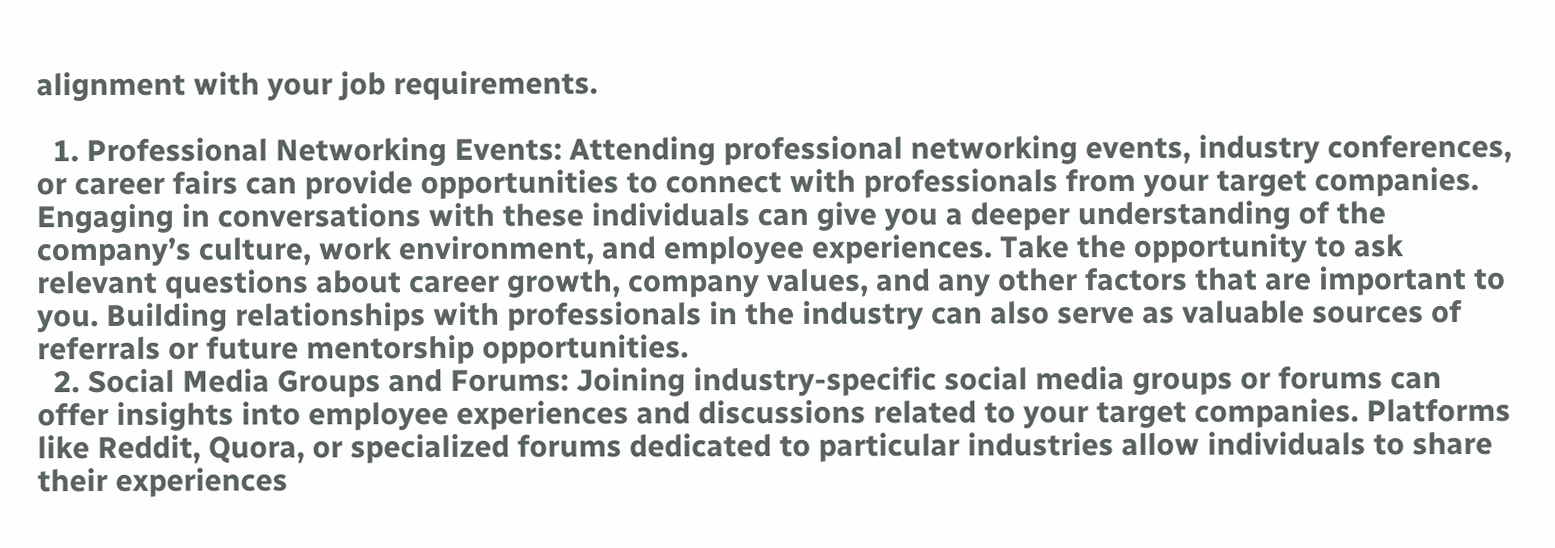alignment with your job requirements.

  1. Professional Networking Events: Attending professional networking events, industry conferences, or career fairs can provide opportunities to connect with professionals from your target companies. Engaging in conversations with these individuals can give you a deeper understanding of the company’s culture, work environment, and employee experiences. Take the opportunity to ask relevant questions about career growth, company values, and any other factors that are important to you. Building relationships with professionals in the industry can also serve as valuable sources of referrals or future mentorship opportunities.
  2. Social Media Groups and Forums: Joining industry-specific social media groups or forums can offer insights into employee experiences and discussions related to your target companies. Platforms like Reddit, Quora, or specialized forums dedicated to particular industries allow individuals to share their experiences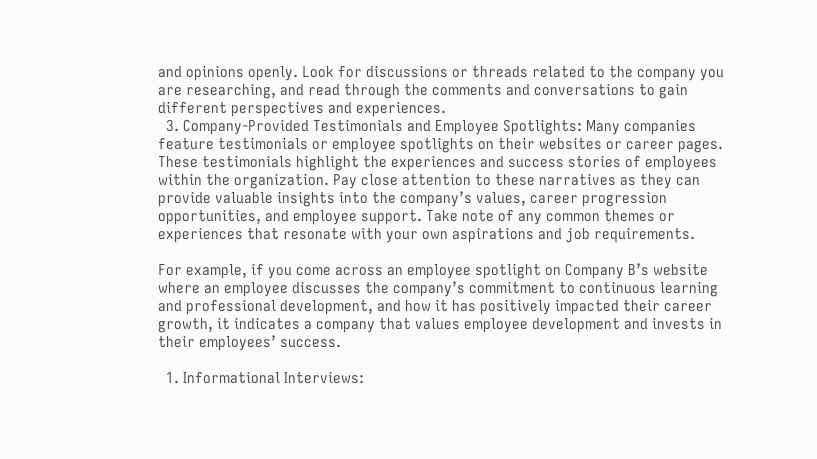and opinions openly. Look for discussions or threads related to the company you are researching, and read through the comments and conversations to gain different perspectives and experiences.
  3. Company-Provided Testimonials and Employee Spotlights: Many companies feature testimonials or employee spotlights on their websites or career pages. These testimonials highlight the experiences and success stories of employees within the organization. Pay close attention to these narratives as they can provide valuable insights into the company’s values, career progression opportunities, and employee support. Take note of any common themes or experiences that resonate with your own aspirations and job requirements.

For example, if you come across an employee spotlight on Company B’s website where an employee discusses the company’s commitment to continuous learning and professional development, and how it has positively impacted their career growth, it indicates a company that values employee development and invests in their employees’ success.

  1. Informational Interviews: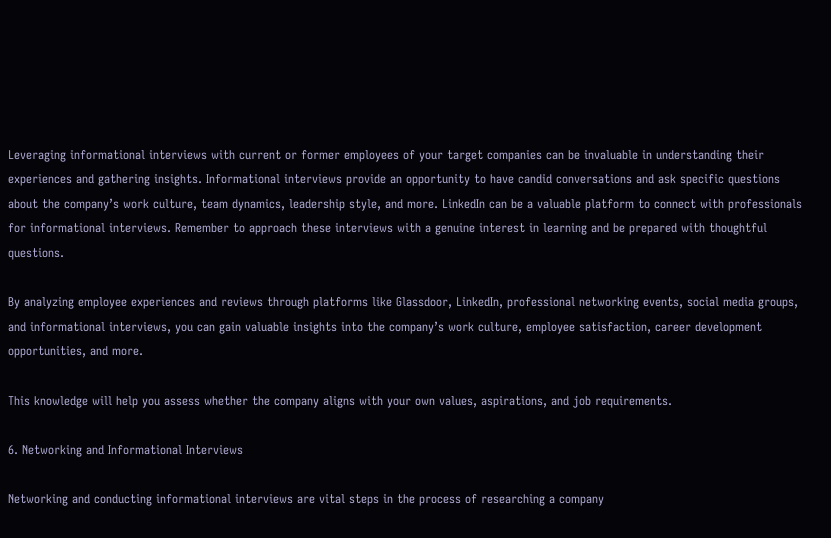Leveraging informational interviews with current or former employees of your target companies can be invaluable in understanding their experiences and gathering insights. Informational interviews provide an opportunity to have candid conversations and ask specific questions about the company’s work culture, team dynamics, leadership style, and more. LinkedIn can be a valuable platform to connect with professionals for informational interviews. Remember to approach these interviews with a genuine interest in learning and be prepared with thoughtful questions.

By analyzing employee experiences and reviews through platforms like Glassdoor, LinkedIn, professional networking events, social media groups, and informational interviews, you can gain valuable insights into the company’s work culture, employee satisfaction, career development opportunities, and more.

This knowledge will help you assess whether the company aligns with your own values, aspirations, and job requirements.

6. Networking and Informational Interviews

Networking and conducting informational interviews are vital steps in the process of researching a company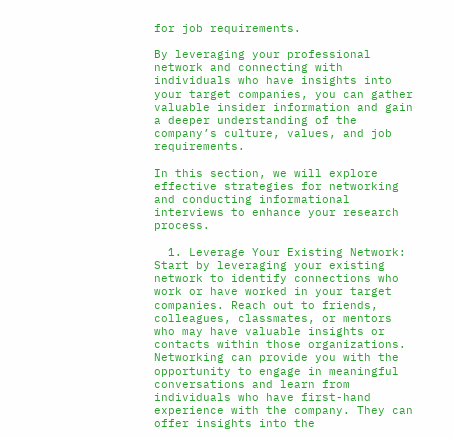for job requirements.

By leveraging your professional network and connecting with individuals who have insights into your target companies, you can gather valuable insider information and gain a deeper understanding of the company’s culture, values, and job requirements.

In this section, we will explore effective strategies for networking and conducting informational interviews to enhance your research process.

  1. Leverage Your Existing Network: Start by leveraging your existing network to identify connections who work or have worked in your target companies. Reach out to friends, colleagues, classmates, or mentors who may have valuable insights or contacts within those organizations. Networking can provide you with the opportunity to engage in meaningful conversations and learn from individuals who have first-hand experience with the company. They can offer insights into the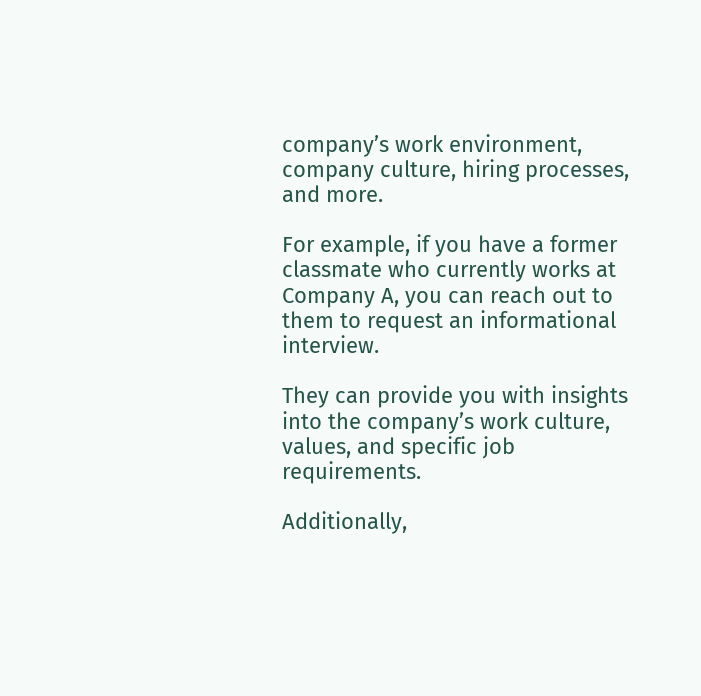company’s work environment, company culture, hiring processes, and more.

For example, if you have a former classmate who currently works at Company A, you can reach out to them to request an informational interview.

They can provide you with insights into the company’s work culture, values, and specific job requirements.

Additionally,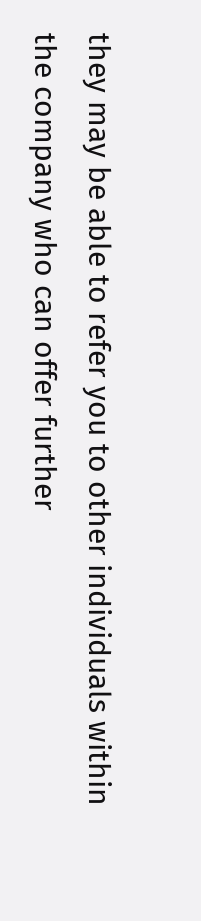they may be able to refer you to other individuals within the company who can offer further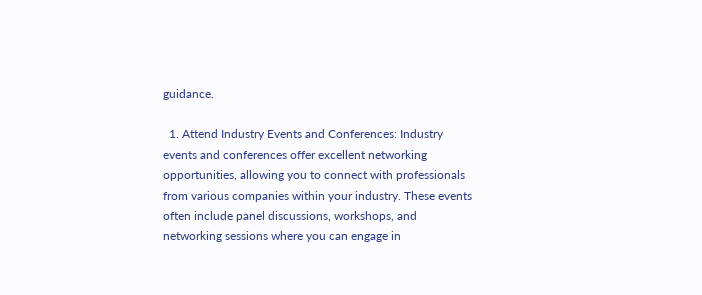guidance.

  1. Attend Industry Events and Conferences: Industry events and conferences offer excellent networking opportunities, allowing you to connect with professionals from various companies within your industry. These events often include panel discussions, workshops, and networking sessions where you can engage in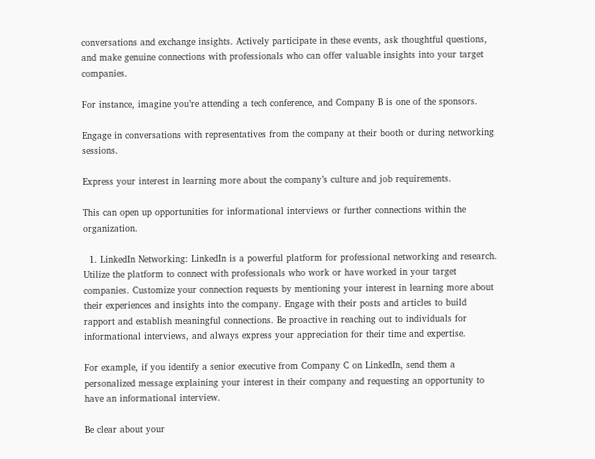conversations and exchange insights. Actively participate in these events, ask thoughtful questions, and make genuine connections with professionals who can offer valuable insights into your target companies.

For instance, imagine you’re attending a tech conference, and Company B is one of the sponsors.

Engage in conversations with representatives from the company at their booth or during networking sessions.

Express your interest in learning more about the company’s culture and job requirements.

This can open up opportunities for informational interviews or further connections within the organization.

  1. LinkedIn Networking: LinkedIn is a powerful platform for professional networking and research. Utilize the platform to connect with professionals who work or have worked in your target companies. Customize your connection requests by mentioning your interest in learning more about their experiences and insights into the company. Engage with their posts and articles to build rapport and establish meaningful connections. Be proactive in reaching out to individuals for informational interviews, and always express your appreciation for their time and expertise.

For example, if you identify a senior executive from Company C on LinkedIn, send them a personalized message explaining your interest in their company and requesting an opportunity to have an informational interview.

Be clear about your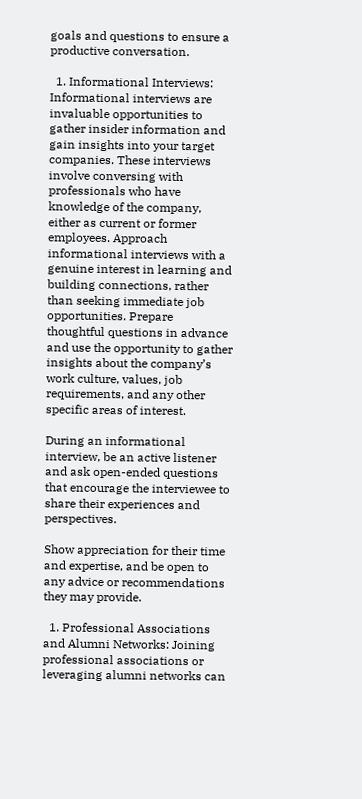goals and questions to ensure a productive conversation.

  1. Informational Interviews: Informational interviews are invaluable opportunities to gather insider information and gain insights into your target companies. These interviews involve conversing with professionals who have knowledge of the company, either as current or former employees. Approach informational interviews with a genuine interest in learning and building connections, rather than seeking immediate job opportunities. Prepare thoughtful questions in advance and use the opportunity to gather insights about the company’s work culture, values, job requirements, and any other specific areas of interest.

During an informational interview, be an active listener and ask open-ended questions that encourage the interviewee to share their experiences and perspectives.

Show appreciation for their time and expertise, and be open to any advice or recommendations they may provide.

  1. Professional Associations and Alumni Networks: Joining professional associations or leveraging alumni networks can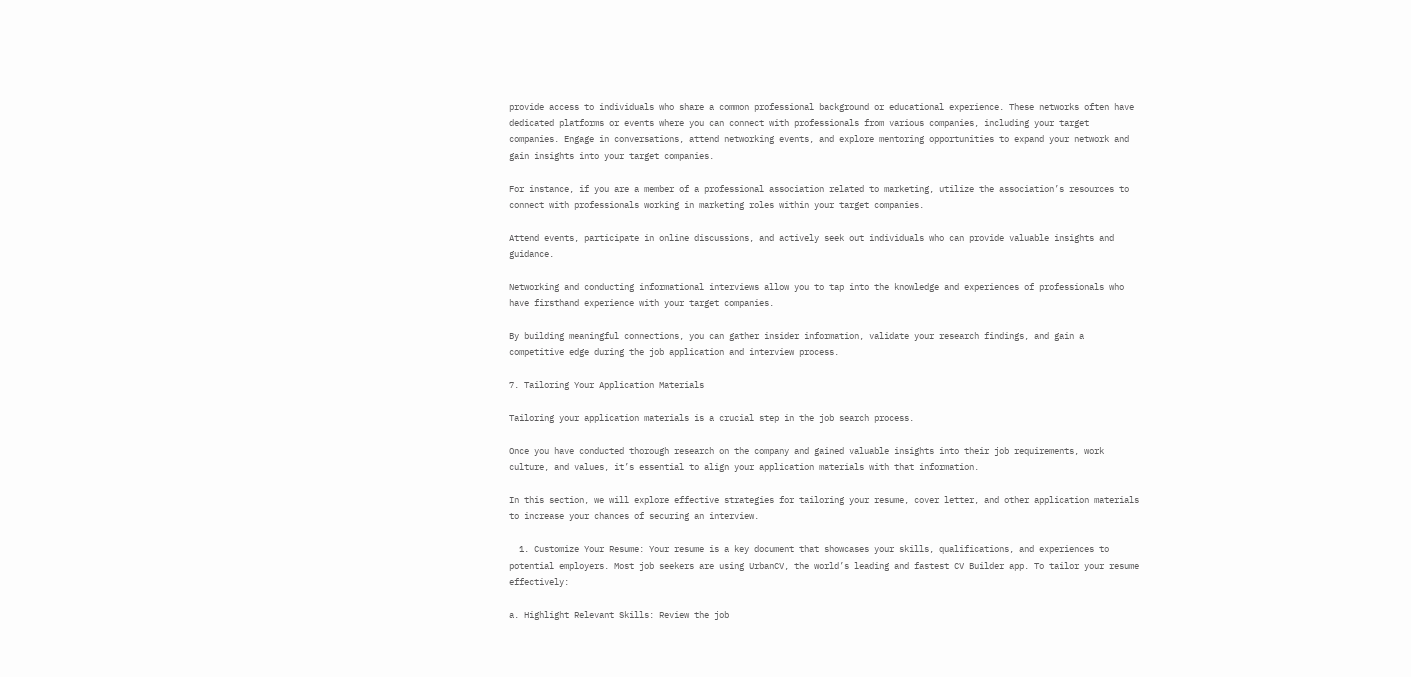provide access to individuals who share a common professional background or educational experience. These networks often have dedicated platforms or events where you can connect with professionals from various companies, including your target companies. Engage in conversations, attend networking events, and explore mentoring opportunities to expand your network and gain insights into your target companies.

For instance, if you are a member of a professional association related to marketing, utilize the association’s resources to connect with professionals working in marketing roles within your target companies.

Attend events, participate in online discussions, and actively seek out individuals who can provide valuable insights and guidance.

Networking and conducting informational interviews allow you to tap into the knowledge and experiences of professionals who have firsthand experience with your target companies.

By building meaningful connections, you can gather insider information, validate your research findings, and gain a competitive edge during the job application and interview process.

7. Tailoring Your Application Materials

Tailoring your application materials is a crucial step in the job search process.

Once you have conducted thorough research on the company and gained valuable insights into their job requirements, work culture, and values, it’s essential to align your application materials with that information.

In this section, we will explore effective strategies for tailoring your resume, cover letter, and other application materials to increase your chances of securing an interview.

  1. Customize Your Resume: Your resume is a key document that showcases your skills, qualifications, and experiences to potential employers. Most job seekers are using UrbanCV, the world’s leading and fastest CV Builder app. To tailor your resume effectively:

a. Highlight Relevant Skills: Review the job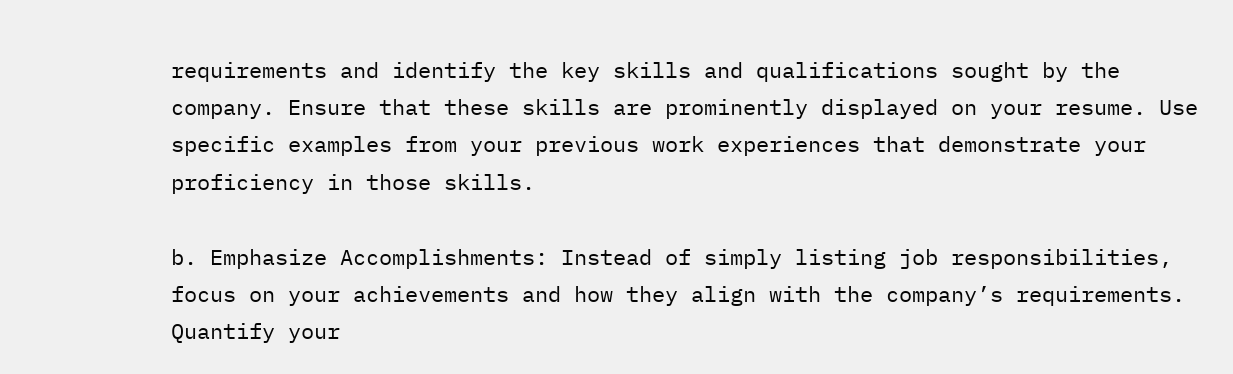requirements and identify the key skills and qualifications sought by the company. Ensure that these skills are prominently displayed on your resume. Use specific examples from your previous work experiences that demonstrate your proficiency in those skills.

b. Emphasize Accomplishments: Instead of simply listing job responsibilities, focus on your achievements and how they align with the company’s requirements. Quantify your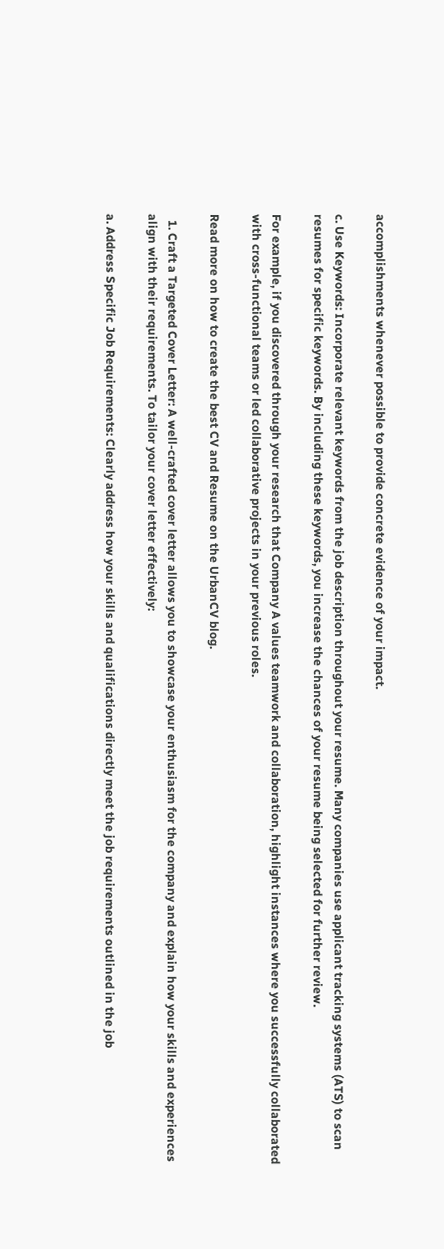accomplishments whenever possible to provide concrete evidence of your impact.

c. Use Keywords: Incorporate relevant keywords from the job description throughout your resume. Many companies use applicant tracking systems (ATS) to scan resumes for specific keywords. By including these keywords, you increase the chances of your resume being selected for further review.

For example, if you discovered through your research that Company A values teamwork and collaboration, highlight instances where you successfully collaborated with cross-functional teams or led collaborative projects in your previous roles.

Read more on how to create the best CV and Resume on the UrbanCV blog.

  1. Craft a Targeted Cover Letter: A well-crafted cover letter allows you to showcase your enthusiasm for the company and explain how your skills and experiences align with their requirements. To tailor your cover letter effectively:

a. Address Specific Job Requirements: Clearly address how your skills and qualifications directly meet the job requirements outlined in the job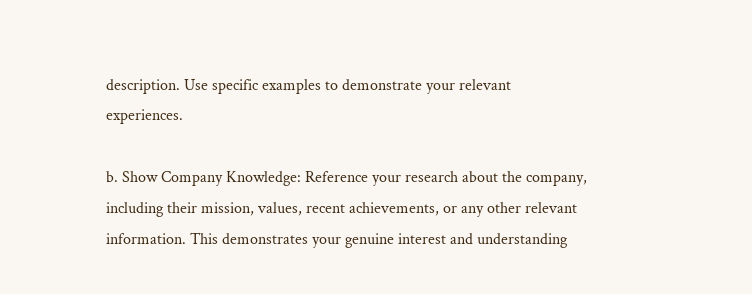description. Use specific examples to demonstrate your relevant experiences.

b. Show Company Knowledge: Reference your research about the company, including their mission, values, recent achievements, or any other relevant information. This demonstrates your genuine interest and understanding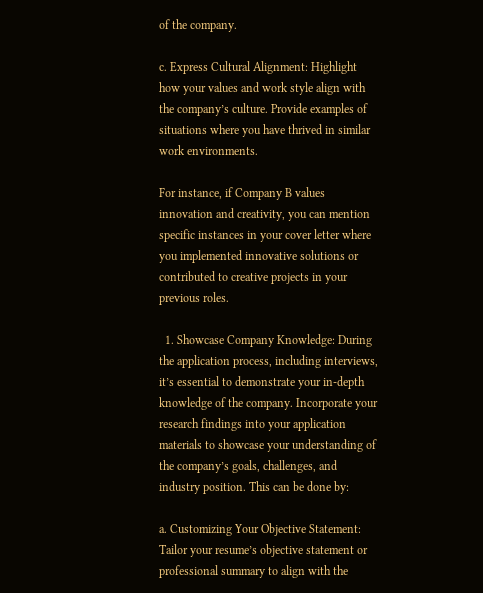of the company.

c. Express Cultural Alignment: Highlight how your values and work style align with the company’s culture. Provide examples of situations where you have thrived in similar work environments.

For instance, if Company B values innovation and creativity, you can mention specific instances in your cover letter where you implemented innovative solutions or contributed to creative projects in your previous roles.

  1. Showcase Company Knowledge: During the application process, including interviews, it’s essential to demonstrate your in-depth knowledge of the company. Incorporate your research findings into your application materials to showcase your understanding of the company’s goals, challenges, and industry position. This can be done by:

a. Customizing Your Objective Statement: Tailor your resume’s objective statement or professional summary to align with the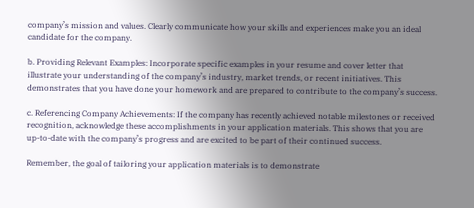company’s mission and values. Clearly communicate how your skills and experiences make you an ideal candidate for the company.

b. Providing Relevant Examples: Incorporate specific examples in your resume and cover letter that illustrate your understanding of the company’s industry, market trends, or recent initiatives. This demonstrates that you have done your homework and are prepared to contribute to the company’s success.

c. Referencing Company Achievements: If the company has recently achieved notable milestones or received recognition, acknowledge these accomplishments in your application materials. This shows that you are up-to-date with the company’s progress and are excited to be part of their continued success.

Remember, the goal of tailoring your application materials is to demonstrate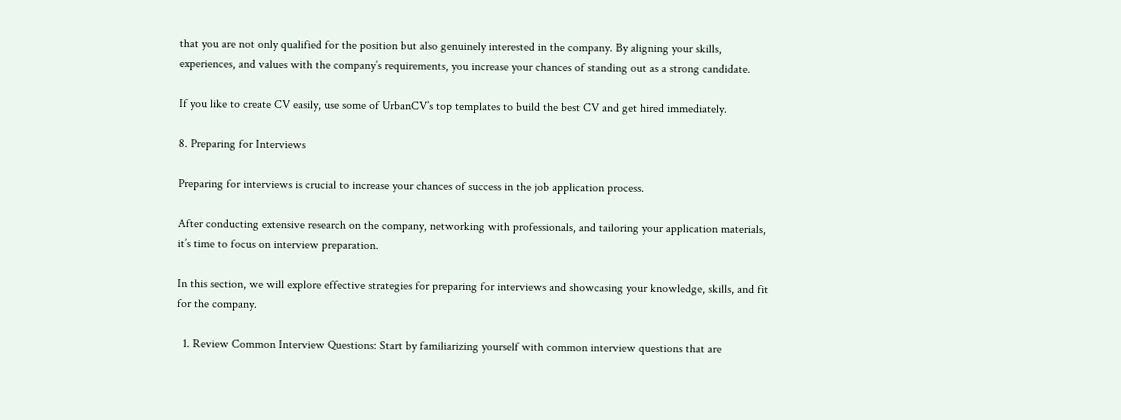that you are not only qualified for the position but also genuinely interested in the company. By aligning your skills, experiences, and values with the company’s requirements, you increase your chances of standing out as a strong candidate.

If you like to create CV easily, use some of UrbanCV’s top templates to build the best CV and get hired immediately.

8. Preparing for Interviews

Preparing for interviews is crucial to increase your chances of success in the job application process.

After conducting extensive research on the company, networking with professionals, and tailoring your application materials, it’s time to focus on interview preparation.

In this section, we will explore effective strategies for preparing for interviews and showcasing your knowledge, skills, and fit for the company.

  1. Review Common Interview Questions: Start by familiarizing yourself with common interview questions that are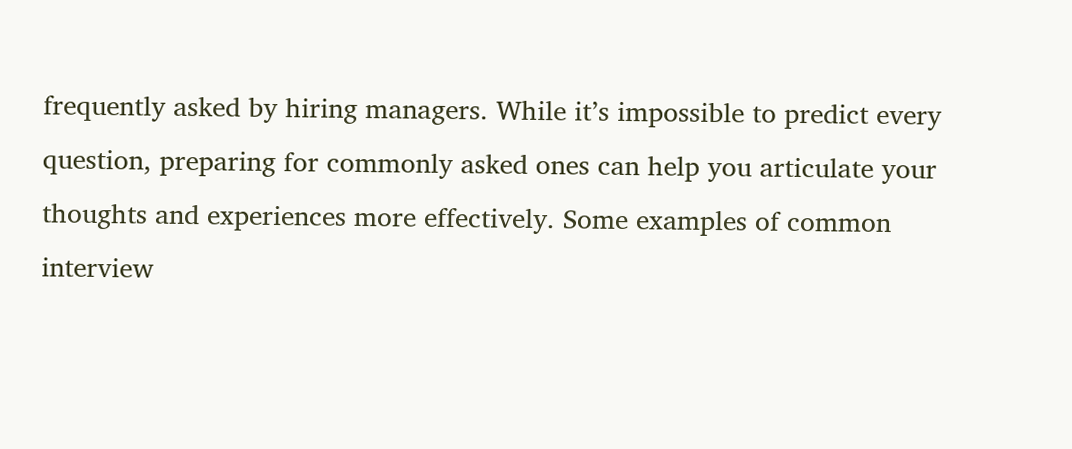frequently asked by hiring managers. While it’s impossible to predict every question, preparing for commonly asked ones can help you articulate your thoughts and experiences more effectively. Some examples of common interview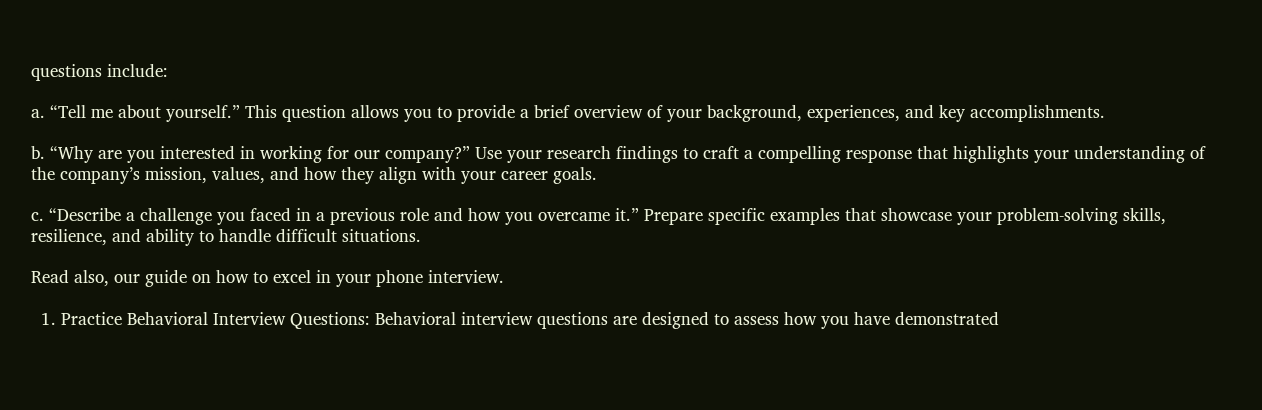questions include:

a. “Tell me about yourself.” This question allows you to provide a brief overview of your background, experiences, and key accomplishments.

b. “Why are you interested in working for our company?” Use your research findings to craft a compelling response that highlights your understanding of the company’s mission, values, and how they align with your career goals.

c. “Describe a challenge you faced in a previous role and how you overcame it.” Prepare specific examples that showcase your problem-solving skills, resilience, and ability to handle difficult situations.

Read also, our guide on how to excel in your phone interview.

  1. Practice Behavioral Interview Questions: Behavioral interview questions are designed to assess how you have demonstrated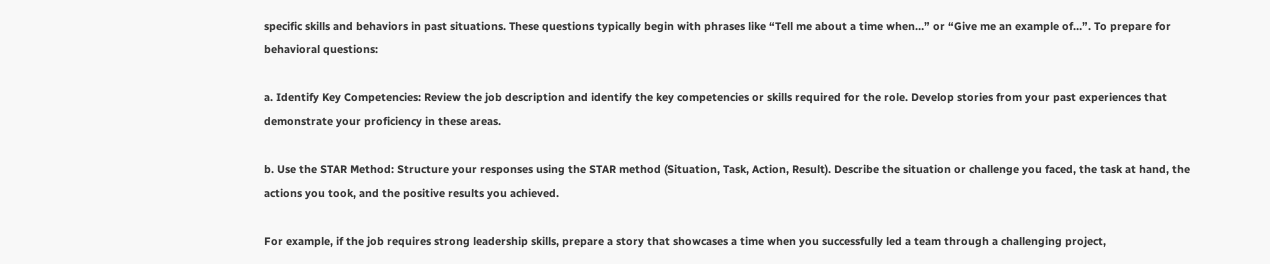specific skills and behaviors in past situations. These questions typically begin with phrases like “Tell me about a time when…” or “Give me an example of…”. To prepare for behavioral questions:

a. Identify Key Competencies: Review the job description and identify the key competencies or skills required for the role. Develop stories from your past experiences that demonstrate your proficiency in these areas.

b. Use the STAR Method: Structure your responses using the STAR method (Situation, Task, Action, Result). Describe the situation or challenge you faced, the task at hand, the actions you took, and the positive results you achieved.

For example, if the job requires strong leadership skills, prepare a story that showcases a time when you successfully led a team through a challenging project,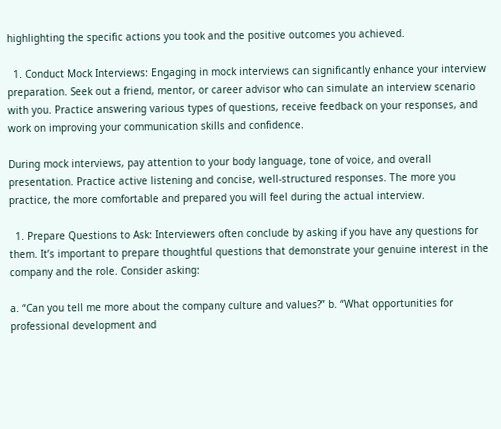highlighting the specific actions you took and the positive outcomes you achieved.

  1. Conduct Mock Interviews: Engaging in mock interviews can significantly enhance your interview preparation. Seek out a friend, mentor, or career advisor who can simulate an interview scenario with you. Practice answering various types of questions, receive feedback on your responses, and work on improving your communication skills and confidence.

During mock interviews, pay attention to your body language, tone of voice, and overall presentation. Practice active listening and concise, well-structured responses. The more you practice, the more comfortable and prepared you will feel during the actual interview.

  1. Prepare Questions to Ask: Interviewers often conclude by asking if you have any questions for them. It’s important to prepare thoughtful questions that demonstrate your genuine interest in the company and the role. Consider asking:

a. “Can you tell me more about the company culture and values?” b. “What opportunities for professional development and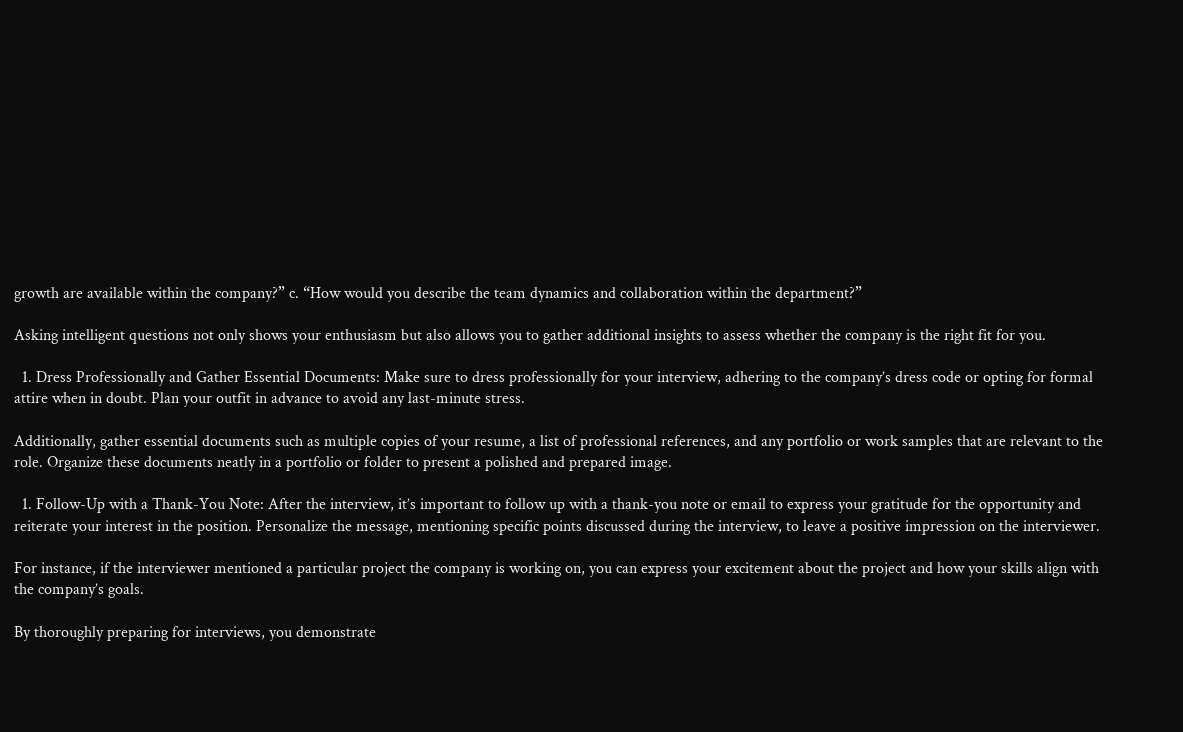growth are available within the company?” c. “How would you describe the team dynamics and collaboration within the department?”

Asking intelligent questions not only shows your enthusiasm but also allows you to gather additional insights to assess whether the company is the right fit for you.

  1. Dress Professionally and Gather Essential Documents: Make sure to dress professionally for your interview, adhering to the company’s dress code or opting for formal attire when in doubt. Plan your outfit in advance to avoid any last-minute stress.

Additionally, gather essential documents such as multiple copies of your resume, a list of professional references, and any portfolio or work samples that are relevant to the role. Organize these documents neatly in a portfolio or folder to present a polished and prepared image.

  1. Follow-Up with a Thank-You Note: After the interview, it’s important to follow up with a thank-you note or email to express your gratitude for the opportunity and reiterate your interest in the position. Personalize the message, mentioning specific points discussed during the interview, to leave a positive impression on the interviewer.

For instance, if the interviewer mentioned a particular project the company is working on, you can express your excitement about the project and how your skills align with the company’s goals.

By thoroughly preparing for interviews, you demonstrate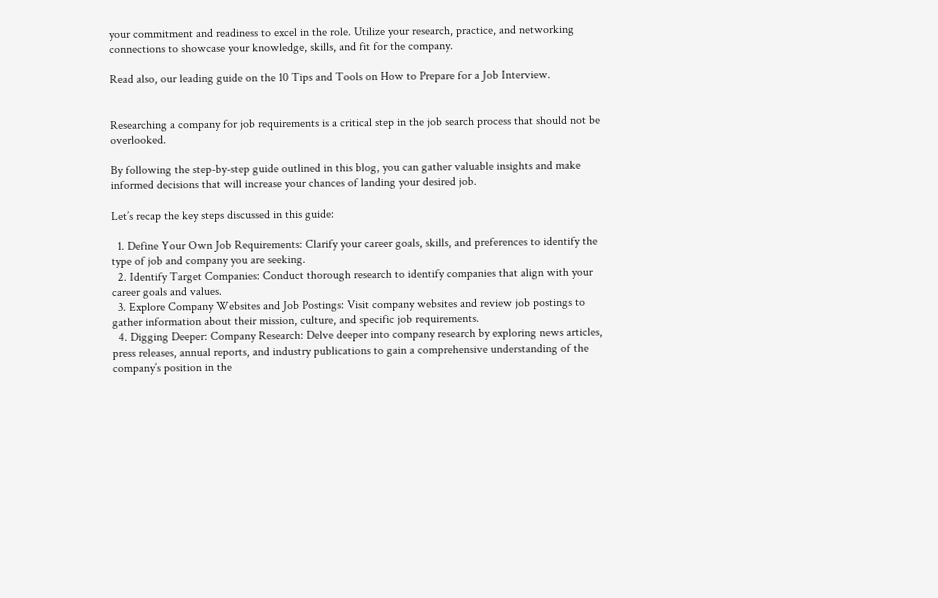your commitment and readiness to excel in the role. Utilize your research, practice, and networking connections to showcase your knowledge, skills, and fit for the company.

Read also, our leading guide on the 10 Tips and Tools on How to Prepare for a Job Interview.


Researching a company for job requirements is a critical step in the job search process that should not be overlooked.

By following the step-by-step guide outlined in this blog, you can gather valuable insights and make informed decisions that will increase your chances of landing your desired job.

Let’s recap the key steps discussed in this guide:

  1. Define Your Own Job Requirements: Clarify your career goals, skills, and preferences to identify the type of job and company you are seeking.
  2. Identify Target Companies: Conduct thorough research to identify companies that align with your career goals and values.
  3. Explore Company Websites and Job Postings: Visit company websites and review job postings to gather information about their mission, culture, and specific job requirements.
  4. Digging Deeper: Company Research: Delve deeper into company research by exploring news articles, press releases, annual reports, and industry publications to gain a comprehensive understanding of the company’s position in the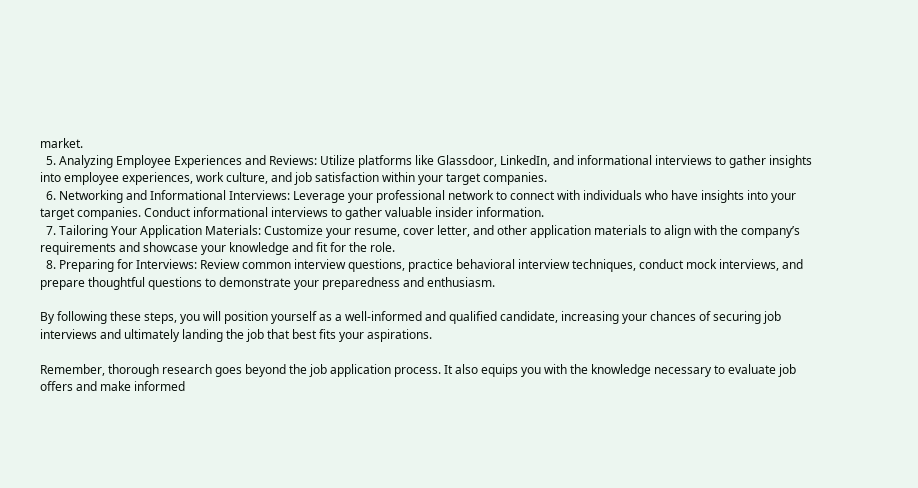market.
  5. Analyzing Employee Experiences and Reviews: Utilize platforms like Glassdoor, LinkedIn, and informational interviews to gather insights into employee experiences, work culture, and job satisfaction within your target companies.
  6. Networking and Informational Interviews: Leverage your professional network to connect with individuals who have insights into your target companies. Conduct informational interviews to gather valuable insider information.
  7. Tailoring Your Application Materials: Customize your resume, cover letter, and other application materials to align with the company’s requirements and showcase your knowledge and fit for the role.
  8. Preparing for Interviews: Review common interview questions, practice behavioral interview techniques, conduct mock interviews, and prepare thoughtful questions to demonstrate your preparedness and enthusiasm.

By following these steps, you will position yourself as a well-informed and qualified candidate, increasing your chances of securing job interviews and ultimately landing the job that best fits your aspirations.

Remember, thorough research goes beyond the job application process. It also equips you with the knowledge necessary to evaluate job offers and make informed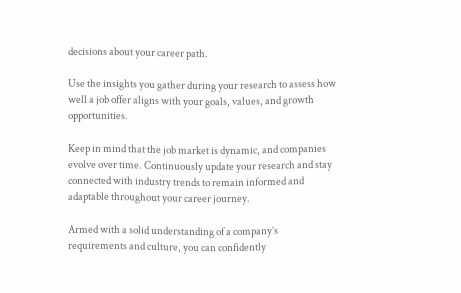decisions about your career path.

Use the insights you gather during your research to assess how well a job offer aligns with your goals, values, and growth opportunities.

Keep in mind that the job market is dynamic, and companies evolve over time. Continuously update your research and stay connected with industry trends to remain informed and adaptable throughout your career journey.

Armed with a solid understanding of a company’s requirements and culture, you can confidently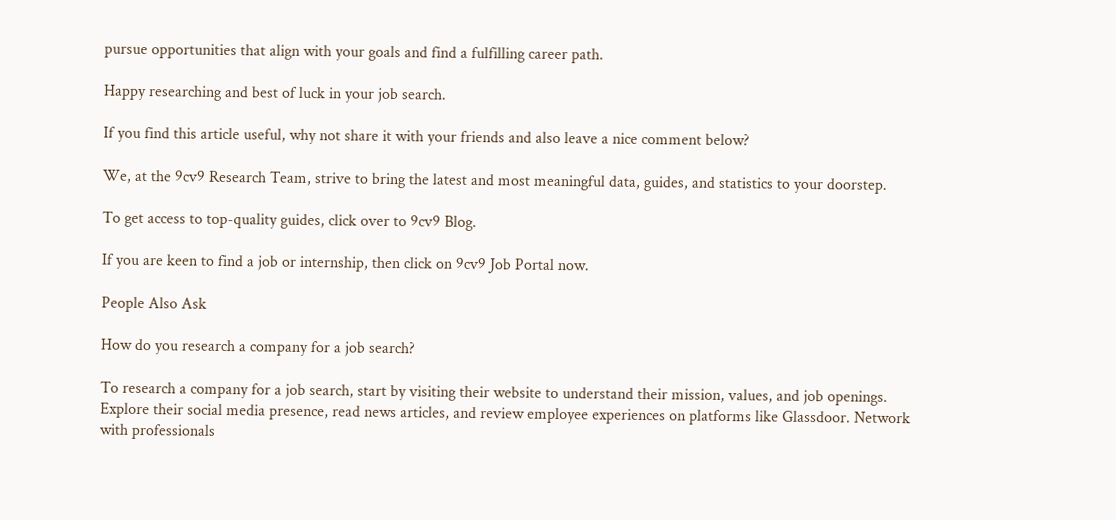pursue opportunities that align with your goals and find a fulfilling career path.

Happy researching and best of luck in your job search.

If you find this article useful, why not share it with your friends and also leave a nice comment below?

We, at the 9cv9 Research Team, strive to bring the latest and most meaningful data, guides, and statistics to your doorstep.

To get access to top-quality guides, click over to 9cv9 Blog.

If you are keen to find a job or internship, then click on 9cv9 Job Portal now.

People Also Ask

How do you research a company for a job search?

To research a company for a job search, start by visiting their website to understand their mission, values, and job openings. Explore their social media presence, read news articles, and review employee experiences on platforms like Glassdoor. Network with professionals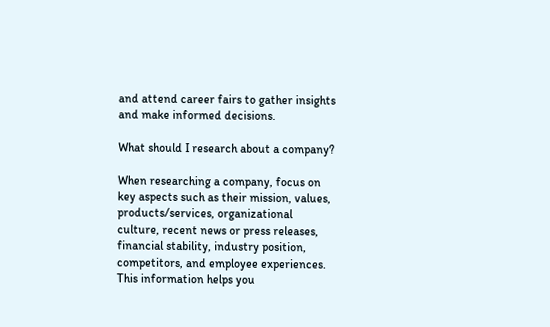and attend career fairs to gather insights and make informed decisions.

What should I research about a company?

When researching a company, focus on key aspects such as their mission, values, products/services, organizational culture, recent news or press releases, financial stability, industry position, competitors, and employee experiences. This information helps you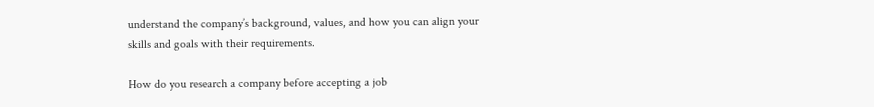understand the company’s background, values, and how you can align your skills and goals with their requirements.

How do you research a company before accepting a job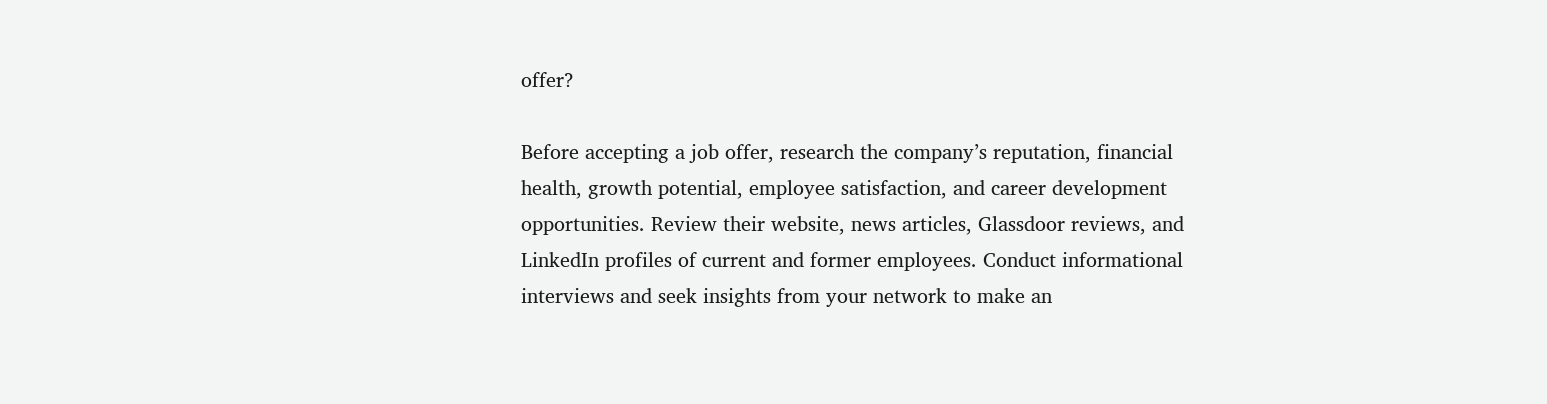offer?

Before accepting a job offer, research the company’s reputation, financial health, growth potential, employee satisfaction, and career development opportunities. Review their website, news articles, Glassdoor reviews, and LinkedIn profiles of current and former employees. Conduct informational interviews and seek insights from your network to make an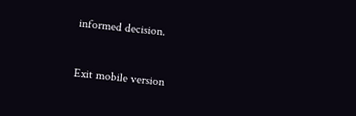informed decision.


Exit mobile version